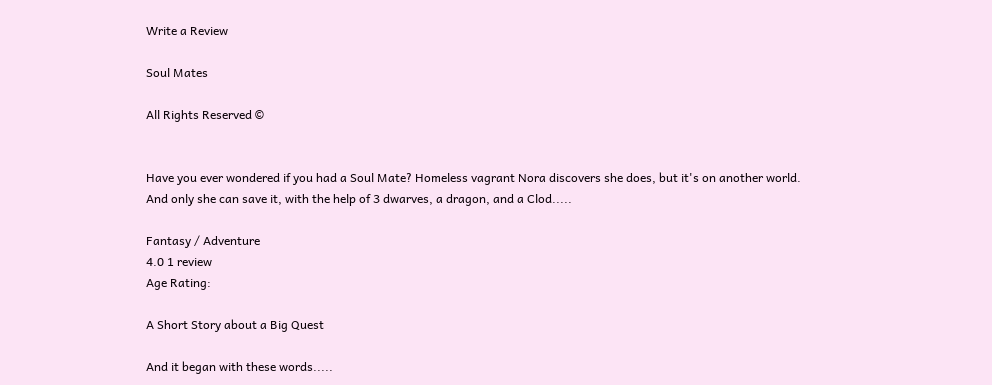Write a Review

Soul Mates

All Rights Reserved ©


Have you ever wondered if you had a Soul Mate? Homeless vagrant Nora discovers she does, but it's on another world. And only she can save it, with the help of 3 dwarves, a dragon, and a Clod.....

Fantasy / Adventure
4.0 1 review
Age Rating:

A Short Story about a Big Quest

And it began with these words.....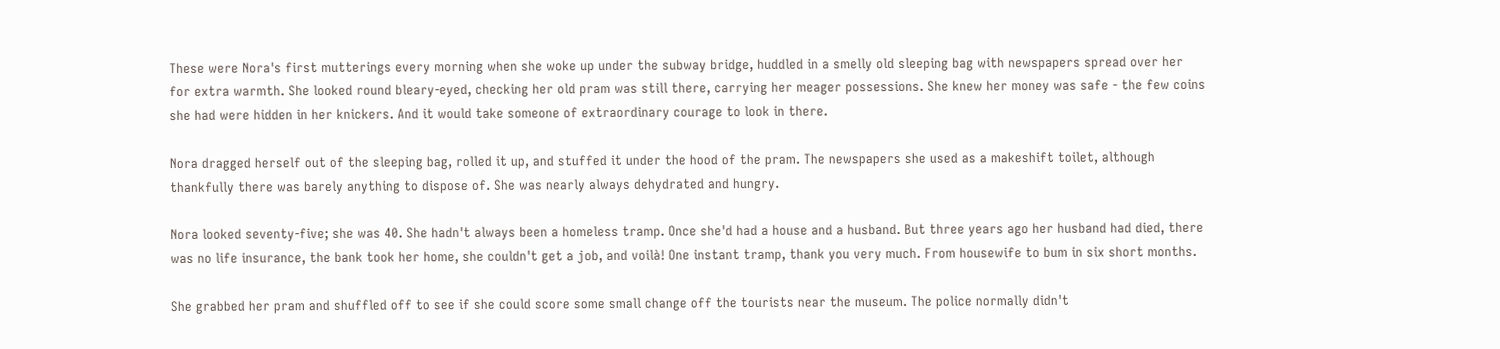These were Nora's first mutterings every morning when she woke up under the subway bridge, huddled in a smelly old sleeping bag with newspapers spread over her for extra warmth. She looked round bleary-eyed, checking her old pram was still there, carrying her meager possessions. She knew her money was safe - the few coins she had were hidden in her knickers. And it would take someone of extraordinary courage to look in there.

Nora dragged herself out of the sleeping bag, rolled it up, and stuffed it under the hood of the pram. The newspapers she used as a makeshift toilet, although thankfully there was barely anything to dispose of. She was nearly always dehydrated and hungry.

Nora looked seventy-five; she was 40. She hadn't always been a homeless tramp. Once she'd had a house and a husband. But three years ago her husband had died, there was no life insurance, the bank took her home, she couldn't get a job, and voilà! One instant tramp, thank you very much. From housewife to bum in six short months.

She grabbed her pram and shuffled off to see if she could score some small change off the tourists near the museum. The police normally didn't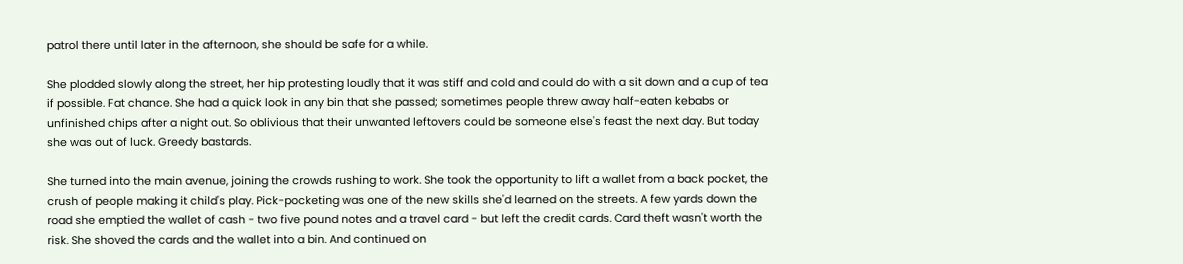patrol there until later in the afternoon, she should be safe for a while.

She plodded slowly along the street, her hip protesting loudly that it was stiff and cold and could do with a sit down and a cup of tea if possible. Fat chance. She had a quick look in any bin that she passed; sometimes people threw away half-eaten kebabs or unfinished chips after a night out. So oblivious that their unwanted leftovers could be someone else's feast the next day. But today she was out of luck. Greedy bastards.

She turned into the main avenue, joining the crowds rushing to work. She took the opportunity to lift a wallet from a back pocket, the crush of people making it child's play. Pick-pocketing was one of the new skills she'd learned on the streets. A few yards down the road she emptied the wallet of cash - two five pound notes and a travel card - but left the credit cards. Card theft wasn't worth the risk. She shoved the cards and the wallet into a bin. And continued on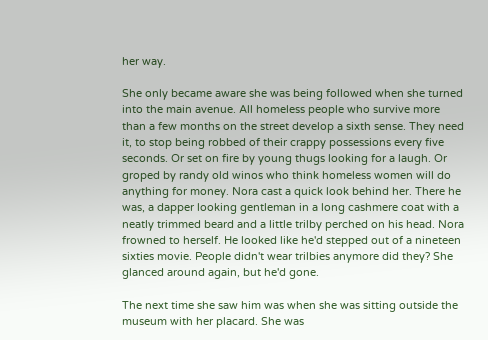her way.

She only became aware she was being followed when she turned into the main avenue. All homeless people who survive more than a few months on the street develop a sixth sense. They need it, to stop being robbed of their crappy possessions every five seconds. Or set on fire by young thugs looking for a laugh. Or groped by randy old winos who think homeless women will do anything for money. Nora cast a quick look behind her. There he was, a dapper looking gentleman in a long cashmere coat with a neatly trimmed beard and a little trilby perched on his head. Nora frowned to herself. He looked like he'd stepped out of a nineteen sixties movie. People didn't wear trilbies anymore did they? She glanced around again, but he'd gone.

The next time she saw him was when she was sitting outside the museum with her placard. She was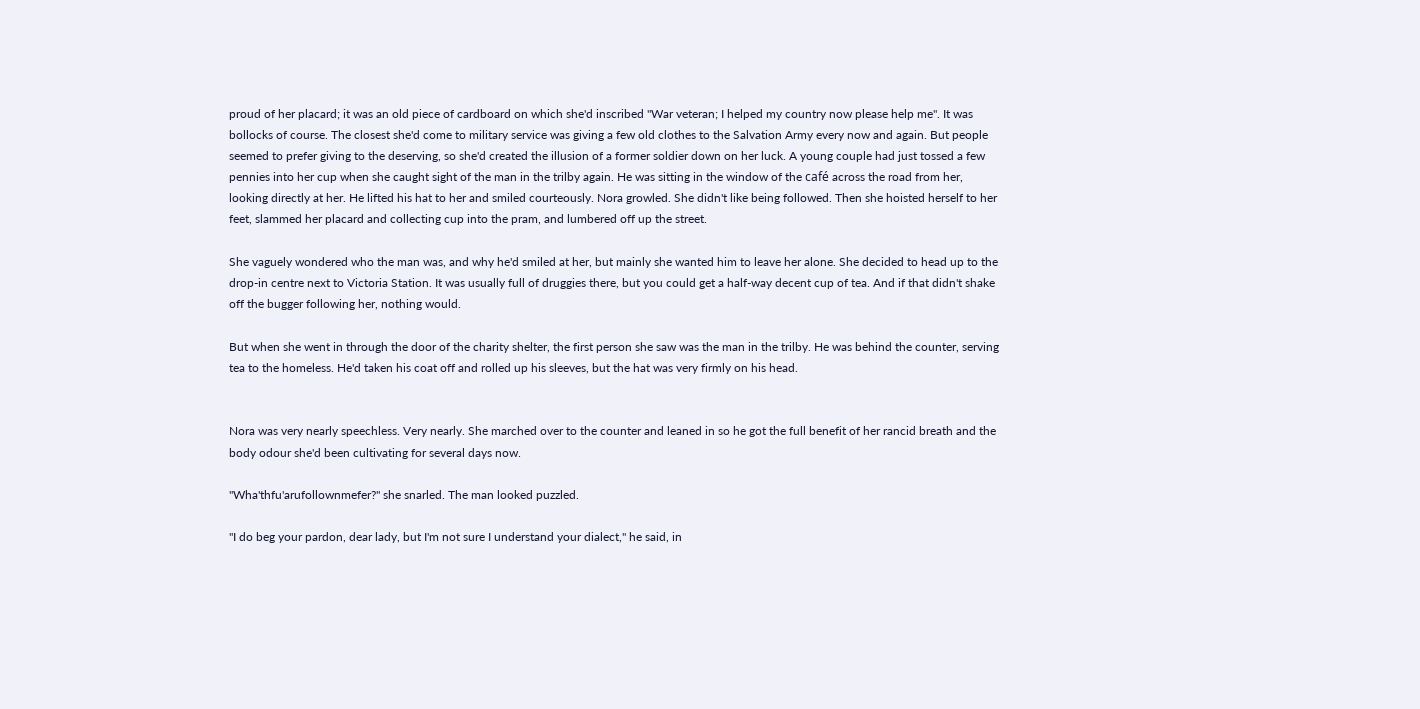proud of her placard; it was an old piece of cardboard on which she'd inscribed "War veteran; I helped my country now please help me". It was bollocks of course. The closest she'd come to military service was giving a few old clothes to the Salvation Army every now and again. But people seemed to prefer giving to the deserving, so she'd created the illusion of a former soldier down on her luck. A young couple had just tossed a few pennies into her cup when she caught sight of the man in the trilby again. He was sitting in the window of the café across the road from her, looking directly at her. He lifted his hat to her and smiled courteously. Nora growled. She didn't like being followed. Then she hoisted herself to her feet, slammed her placard and collecting cup into the pram, and lumbered off up the street.

She vaguely wondered who the man was, and why he'd smiled at her, but mainly she wanted him to leave her alone. She decided to head up to the drop-in centre next to Victoria Station. It was usually full of druggies there, but you could get a half-way decent cup of tea. And if that didn't shake off the bugger following her, nothing would.

But when she went in through the door of the charity shelter, the first person she saw was the man in the trilby. He was behind the counter, serving tea to the homeless. He'd taken his coat off and rolled up his sleeves, but the hat was very firmly on his head.


Nora was very nearly speechless. Very nearly. She marched over to the counter and leaned in so he got the full benefit of her rancid breath and the body odour she'd been cultivating for several days now.

"Wha'thfu'arufollownmefer?" she snarled. The man looked puzzled.

"I do beg your pardon, dear lady, but I'm not sure I understand your dialect," he said, in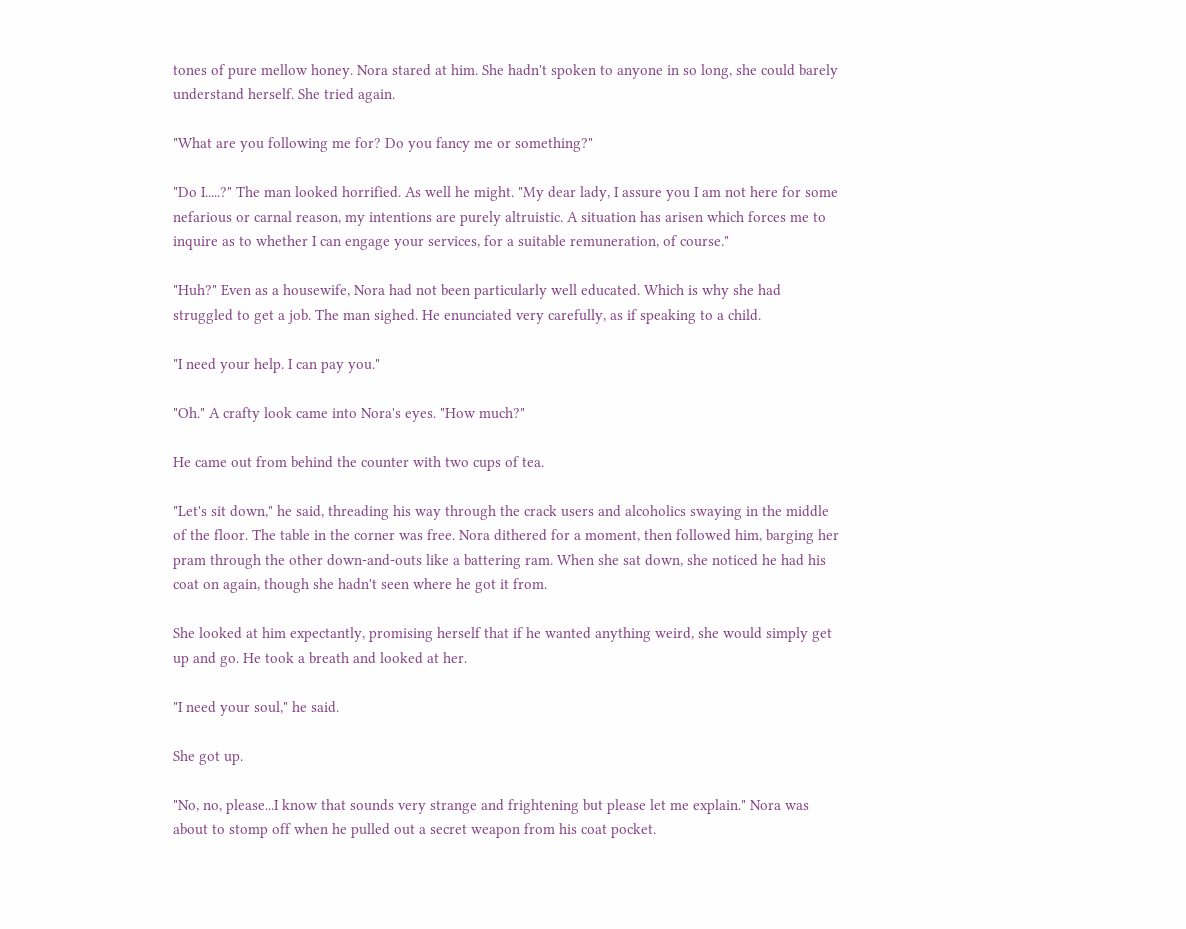tones of pure mellow honey. Nora stared at him. She hadn't spoken to anyone in so long, she could barely understand herself. She tried again.

"What are you following me for? Do you fancy me or something?"

"Do I.....?" The man looked horrified. As well he might. "My dear lady, I assure you I am not here for some nefarious or carnal reason, my intentions are purely altruistic. A situation has arisen which forces me to inquire as to whether I can engage your services, for a suitable remuneration, of course."

"Huh?" Even as a housewife, Nora had not been particularly well educated. Which is why she had struggled to get a job. The man sighed. He enunciated very carefully, as if speaking to a child.

"I need your help. I can pay you."

"Oh." A crafty look came into Nora's eyes. "How much?"

He came out from behind the counter with two cups of tea.

"Let's sit down," he said, threading his way through the crack users and alcoholics swaying in the middle of the floor. The table in the corner was free. Nora dithered for a moment, then followed him, barging her pram through the other down-and-outs like a battering ram. When she sat down, she noticed he had his coat on again, though she hadn't seen where he got it from.

She looked at him expectantly, promising herself that if he wanted anything weird, she would simply get up and go. He took a breath and looked at her.

"I need your soul," he said.

She got up.

"No, no, please...I know that sounds very strange and frightening but please let me explain." Nora was about to stomp off when he pulled out a secret weapon from his coat pocket.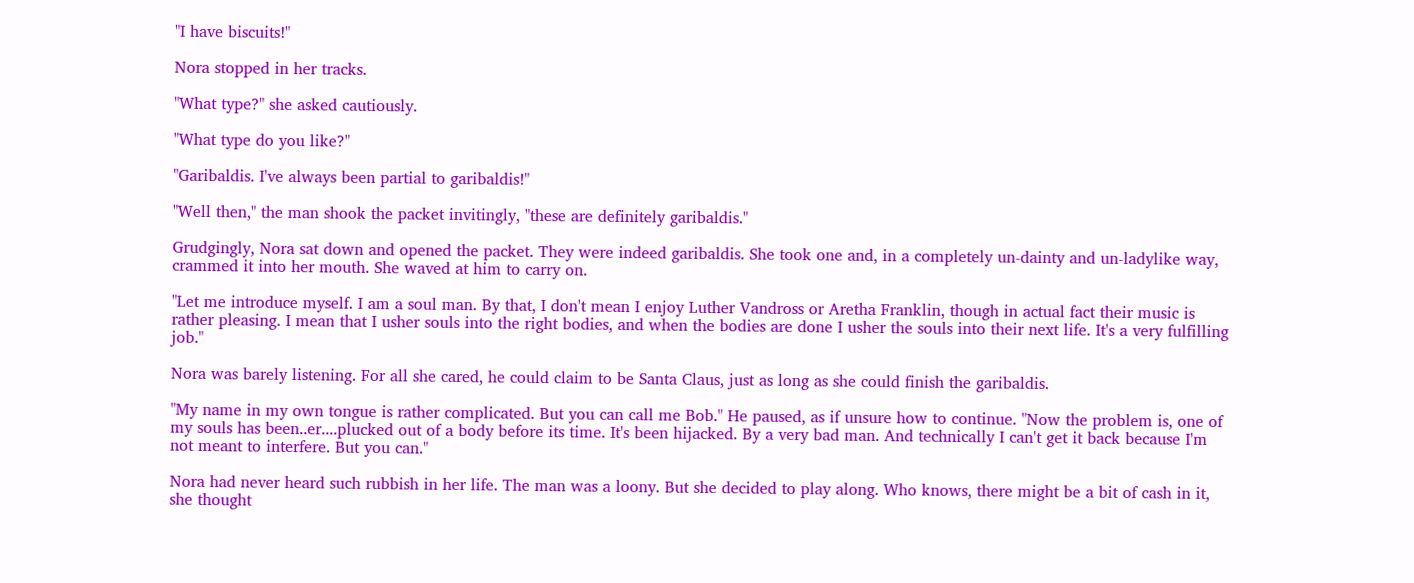"I have biscuits!"

Nora stopped in her tracks.

"What type?" she asked cautiously.

"What type do you like?"

"Garibaldis. I've always been partial to garibaldis!"

"Well then," the man shook the packet invitingly, "these are definitely garibaldis."

Grudgingly, Nora sat down and opened the packet. They were indeed garibaldis. She took one and, in a completely un-dainty and un-ladylike way, crammed it into her mouth. She waved at him to carry on.

"Let me introduce myself. I am a soul man. By that, I don't mean I enjoy Luther Vandross or Aretha Franklin, though in actual fact their music is rather pleasing. I mean that I usher souls into the right bodies, and when the bodies are done I usher the souls into their next life. It's a very fulfilling job."

Nora was barely listening. For all she cared, he could claim to be Santa Claus, just as long as she could finish the garibaldis.

"My name in my own tongue is rather complicated. But you can call me Bob." He paused, as if unsure how to continue. "Now the problem is, one of my souls has been..er....plucked out of a body before its time. It's been hijacked. By a very bad man. And technically I can't get it back because I'm not meant to interfere. But you can."

Nora had never heard such rubbish in her life. The man was a loony. But she decided to play along. Who knows, there might be a bit of cash in it, she thought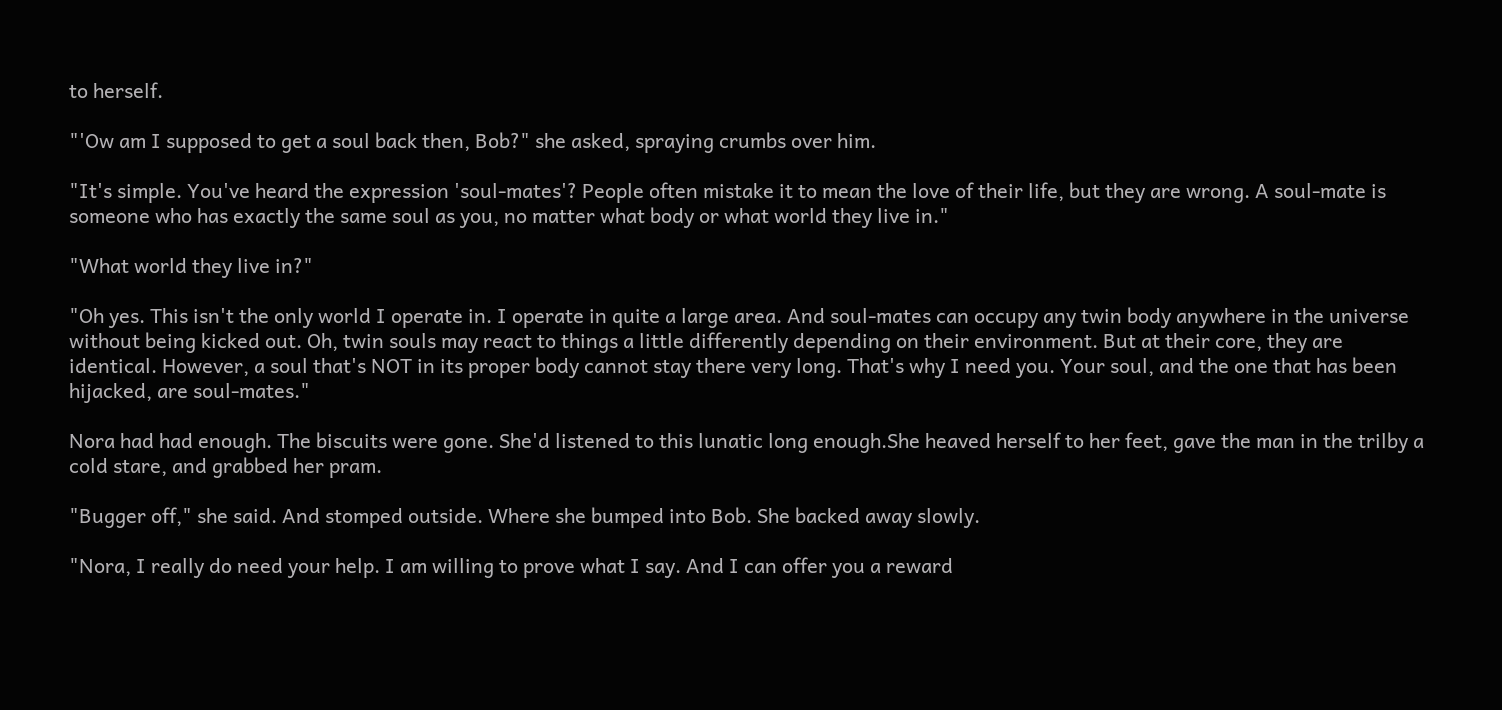to herself.

"'Ow am I supposed to get a soul back then, Bob?" she asked, spraying crumbs over him.

"It's simple. You've heard the expression 'soul-mates'? People often mistake it to mean the love of their life, but they are wrong. A soul-mate is someone who has exactly the same soul as you, no matter what body or what world they live in."

"What world they live in?"

"Oh yes. This isn't the only world I operate in. I operate in quite a large area. And soul-mates can occupy any twin body anywhere in the universe without being kicked out. Oh, twin souls may react to things a little differently depending on their environment. But at their core, they are identical. However, a soul that's NOT in its proper body cannot stay there very long. That's why I need you. Your soul, and the one that has been hijacked, are soul-mates."

Nora had had enough. The biscuits were gone. She'd listened to this lunatic long enough.She heaved herself to her feet, gave the man in the trilby a cold stare, and grabbed her pram.

"Bugger off," she said. And stomped outside. Where she bumped into Bob. She backed away slowly.

"Nora, I really do need your help. I am willing to prove what I say. And I can offer you a reward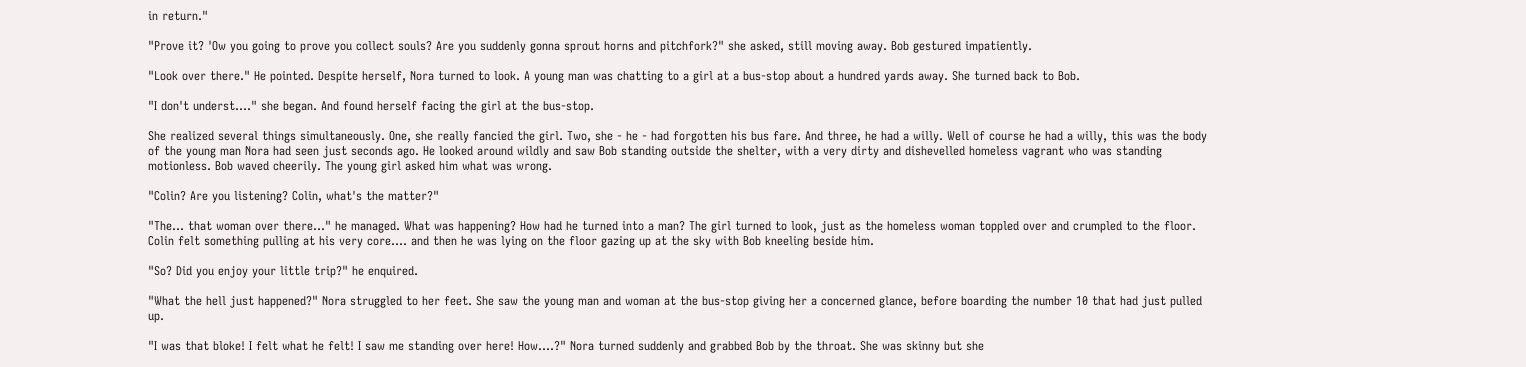in return."

"Prove it? 'Ow you going to prove you collect souls? Are you suddenly gonna sprout horns and pitchfork?" she asked, still moving away. Bob gestured impatiently.

"Look over there." He pointed. Despite herself, Nora turned to look. A young man was chatting to a girl at a bus-stop about a hundred yards away. She turned back to Bob.

"I don't underst...." she began. And found herself facing the girl at the bus-stop.

She realized several things simultaneously. One, she really fancied the girl. Two, she - he - had forgotten his bus fare. And three, he had a willy. Well of course he had a willy, this was the body of the young man Nora had seen just seconds ago. He looked around wildly and saw Bob standing outside the shelter, with a very dirty and dishevelled homeless vagrant who was standing motionless. Bob waved cheerily. The young girl asked him what was wrong.

"Colin? Are you listening? Colin, what's the matter?"

"The... that woman over there..." he managed. What was happening? How had he turned into a man? The girl turned to look, just as the homeless woman toppled over and crumpled to the floor. Colin felt something pulling at his very core.... and then he was lying on the floor gazing up at the sky with Bob kneeling beside him.

"So? Did you enjoy your little trip?" he enquired.

"What the hell just happened?" Nora struggled to her feet. She saw the young man and woman at the bus-stop giving her a concerned glance, before boarding the number 10 that had just pulled up.

"I was that bloke! I felt what he felt! I saw me standing over here! How....?" Nora turned suddenly and grabbed Bob by the throat. She was skinny but she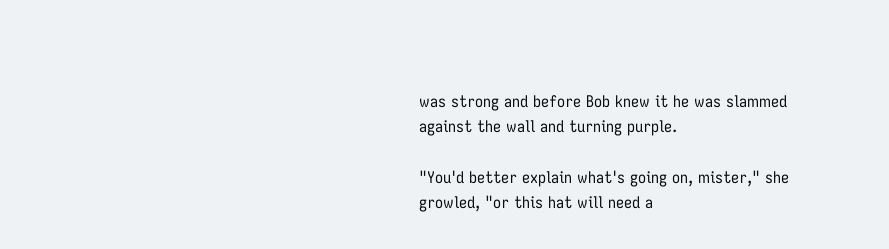was strong and before Bob knew it he was slammed against the wall and turning purple.

"You'd better explain what's going on, mister," she growled, "or this hat will need a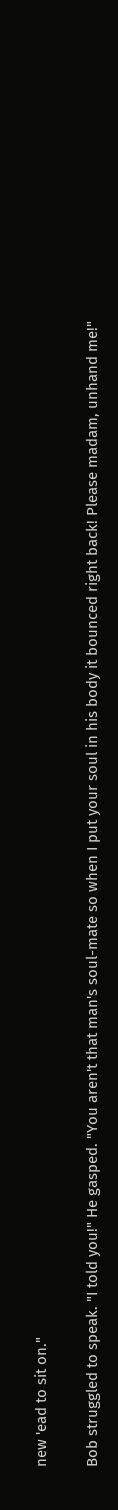new 'ead to sit on."

Bob struggled to speak. "I told you!" He gasped. "You aren't that man's soul-mate so when I put your soul in his body it bounced right back! Please madam, unhand me!"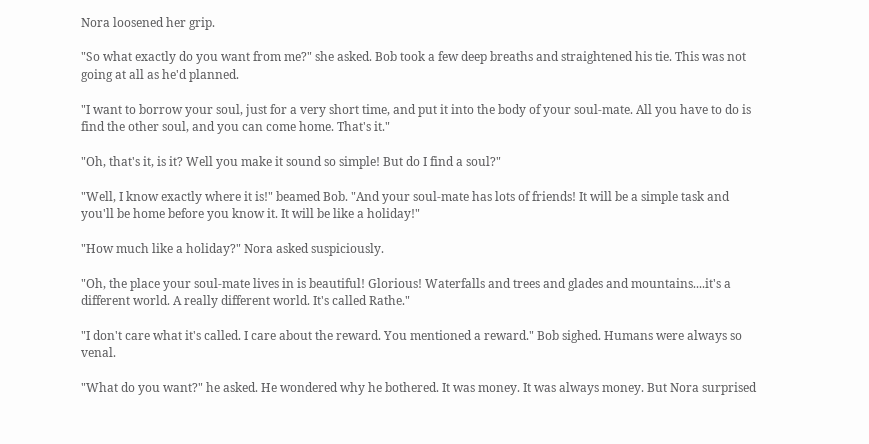Nora loosened her grip.

"So what exactly do you want from me?" she asked. Bob took a few deep breaths and straightened his tie. This was not going at all as he'd planned.

"I want to borrow your soul, just for a very short time, and put it into the body of your soul-mate. All you have to do is find the other soul, and you can come home. That's it."

"Oh, that's it, is it? Well you make it sound so simple! But do I find a soul?"

"Well, I know exactly where it is!" beamed Bob. "And your soul-mate has lots of friends! It will be a simple task and you'll be home before you know it. It will be like a holiday!"

"How much like a holiday?" Nora asked suspiciously.

"Oh, the place your soul-mate lives in is beautiful! Glorious! Waterfalls and trees and glades and mountains....it's a different world. A really different world. It's called Rathe."

"I don't care what it's called. I care about the reward. You mentioned a reward." Bob sighed. Humans were always so venal.

"What do you want?" he asked. He wondered why he bothered. It was money. It was always money. But Nora surprised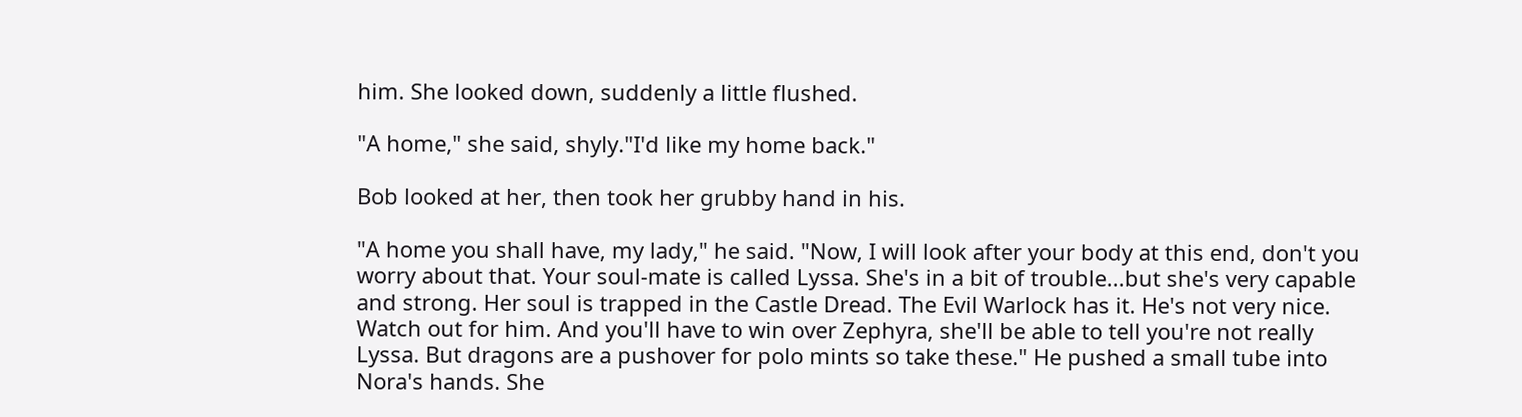him. She looked down, suddenly a little flushed.

"A home," she said, shyly."I'd like my home back."

Bob looked at her, then took her grubby hand in his.

"A home you shall have, my lady," he said. "Now, I will look after your body at this end, don't you worry about that. Your soul-mate is called Lyssa. She's in a bit of trouble...but she's very capable and strong. Her soul is trapped in the Castle Dread. The Evil Warlock has it. He's not very nice. Watch out for him. And you'll have to win over Zephyra, she'll be able to tell you're not really Lyssa. But dragons are a pushover for polo mints so take these." He pushed a small tube into Nora's hands. She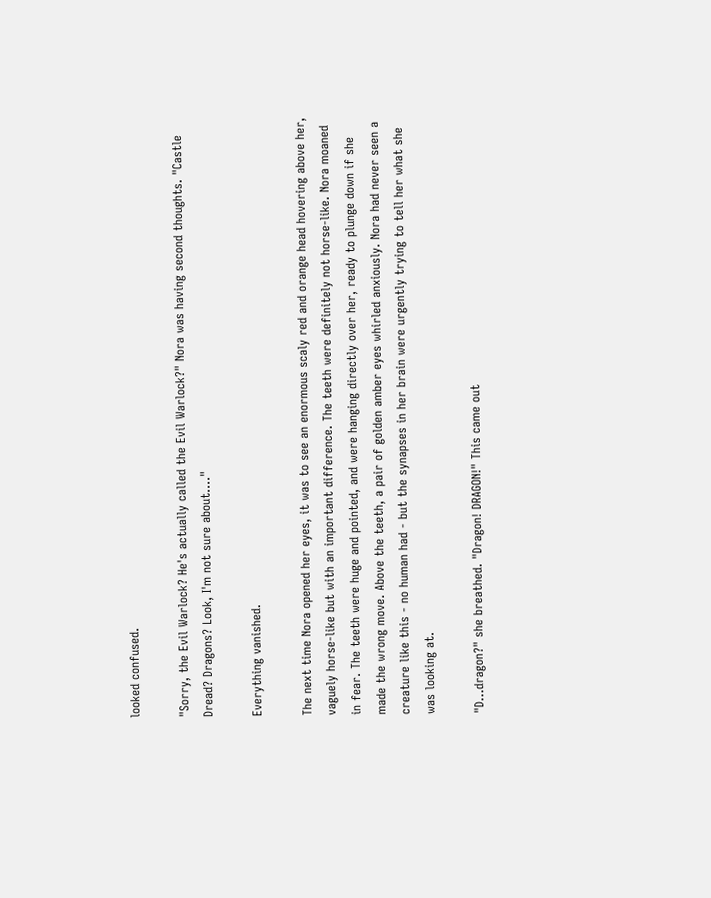looked confused.

"Sorry, the Evil Warlock? He's actually called the Evil Warlock?" Nora was having second thoughts. "Castle Dread? Dragons? Look, I'm not sure about...."

Everything vanished.

The next time Nora opened her eyes, it was to see an enormous scaly red and orange head hovering above her, vaguely horse-like but with an important difference. The teeth were definitely not horse-like. Nora moaned in fear. The teeth were huge and pointed, and were hanging directly over her, ready to plunge down if she made the wrong move. Above the teeth, a pair of golden amber eyes whirled anxiously. Nora had never seen a creature like this - no human had - but the synapses in her brain were urgently trying to tell her what she was looking at.

"D...dragon?" she breathed. "Dragon! DRAGON!" This came out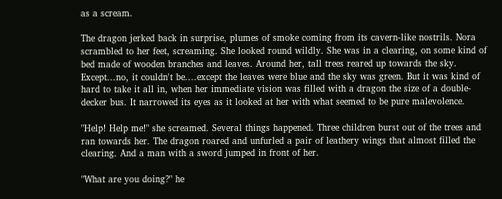as a scream.

The dragon jerked back in surprise, plumes of smoke coming from its cavern-like nostrils. Nora scrambled to her feet, screaming. She looked round wildly. She was in a clearing, on some kind of bed made of wooden branches and leaves. Around her, tall trees reared up towards the sky. Except...no, it couldn't be....except the leaves were blue and the sky was green. But it was kind of hard to take it all in, when her immediate vision was filled with a dragon the size of a double-decker bus. It narrowed its eyes as it looked at her with what seemed to be pure malevolence.

"Help! Help me!" she screamed. Several things happened. Three children burst out of the trees and ran towards her. The dragon roared and unfurled a pair of leathery wings that almost filled the clearing. And a man with a sword jumped in front of her.

"What are you doing?" he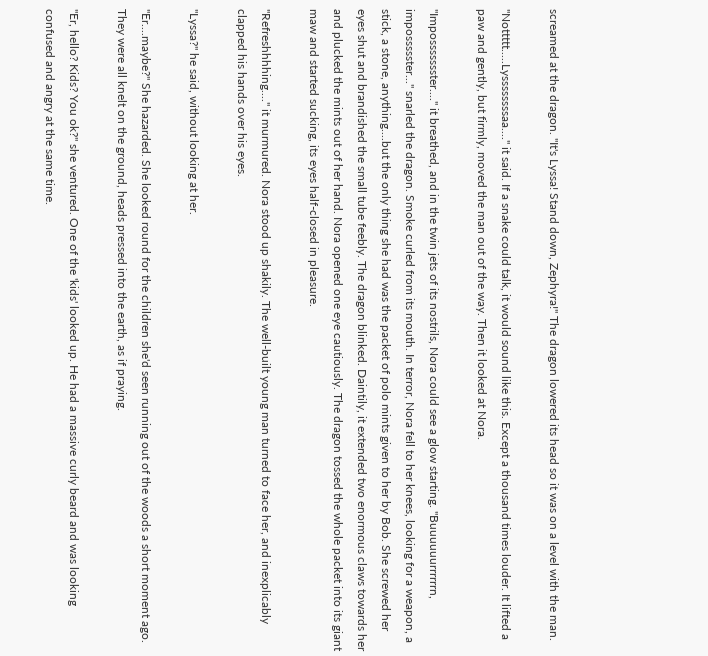screamed at the dragon. "It's Lyssa! Stand down, Zephyra!" The dragon lowered its head so it was on a level with the man.

"Nottttt.....Lyssssssssaa...." it said. If a snake could talk, it would sound like this. Except a thousand times louder. It lifted a paw and gently, but firmly, moved the man out of the way. Then it looked at Nora.

"Impossssssster...." it breathed, and in the twin jets of its nostrils, Nora could see a glow starting. "Buuuuuurrrrrrn, impossssster..." snarled the dragon. Smoke curled from its mouth. In terror, Nora fell to her knees, looking for a weapon, a stick, a stone, anything....but the only thing she had was the packet of polo mints given to her by Bob. She screwed her eyes shut and brandished the small tube feebly. The dragon blinked. Daintily, it extended two enormous claws towards her and plucked the mints out of her hand. Nora opened one eye cautiously. The dragon tossed the whole packet into its giant maw and started sucking, its eyes half-closed in pleasure.

"Refreshhhhing...." it murmured. Nora stood up shakily. The well-built young man turned to face her, and inexplicably clapped his hands over his eyes.

"Lyssa?" he said, without looking at her.

"Er....maybe?" She hazarded. She looked round for the children she'd seen running out of the woods a short moment ago. They were all knelt on the ground, heads pressed into the earth, as if praying.

"Er, hello? Kids? You ok?" she ventured. One of the 'kids' looked up. He had a massive curly beard and was looking confused and angry at the same time.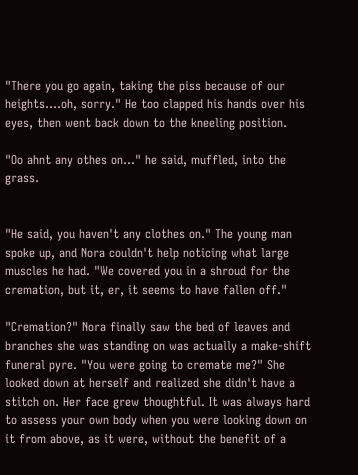"There you go again, taking the piss because of our heights....oh, sorry." He too clapped his hands over his eyes, then went back down to the kneeling position.

"Oo ahnt any othes on..." he said, muffled, into the grass.


"He said, you haven't any clothes on." The young man spoke up, and Nora couldn't help noticing what large muscles he had. "We covered you in a shroud for the cremation, but it, er, it seems to have fallen off."

"Cremation?" Nora finally saw the bed of leaves and branches she was standing on was actually a make-shift funeral pyre. "You were going to cremate me?" She looked down at herself and realized she didn't have a stitch on. Her face grew thoughtful. It was always hard to assess your own body when you were looking down on it from above, as it were, without the benefit of a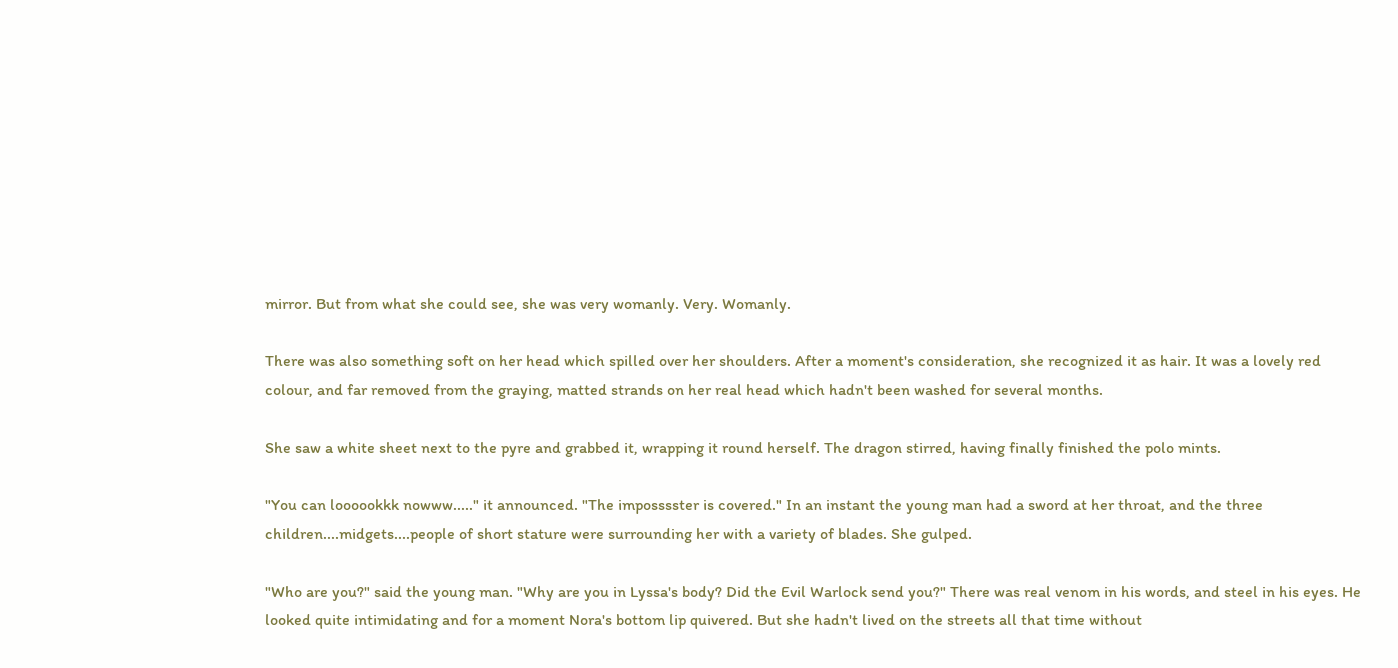mirror. But from what she could see, she was very womanly. Very. Womanly.

There was also something soft on her head which spilled over her shoulders. After a moment's consideration, she recognized it as hair. It was a lovely red colour, and far removed from the graying, matted strands on her real head which hadn't been washed for several months.

She saw a white sheet next to the pyre and grabbed it, wrapping it round herself. The dragon stirred, having finally finished the polo mints.

"You can loooookkk nowww....." it announced. "The imposssster is covered." In an instant the young man had a sword at her throat, and the three children....midgets....people of short stature were surrounding her with a variety of blades. She gulped.

"Who are you?" said the young man. "Why are you in Lyssa's body? Did the Evil Warlock send you?" There was real venom in his words, and steel in his eyes. He looked quite intimidating and for a moment Nora's bottom lip quivered. But she hadn't lived on the streets all that time without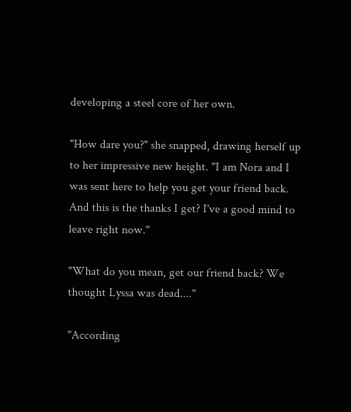developing a steel core of her own.

"How dare you?" she snapped, drawing herself up to her impressive new height. "I am Nora and I was sent here to help you get your friend back. And this is the thanks I get? I've a good mind to leave right now."

"What do you mean, get our friend back? We thought Lyssa was dead...."

"According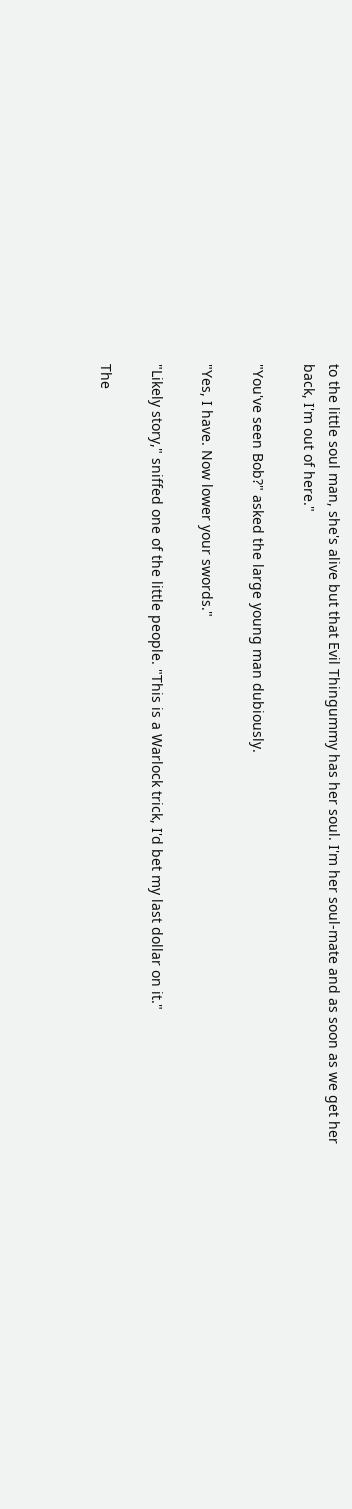to the little soul man, she's alive but that Evil Thingummy has her soul. I'm her soul-mate and as soon as we get her back, I'm out of here."

"You've seen Bob?" asked the large young man dubiously.

"Yes, I have. Now lower your swords."

"Likely story," sniffed one of the little people. "This is a Warlock trick, I'd bet my last dollar on it."

The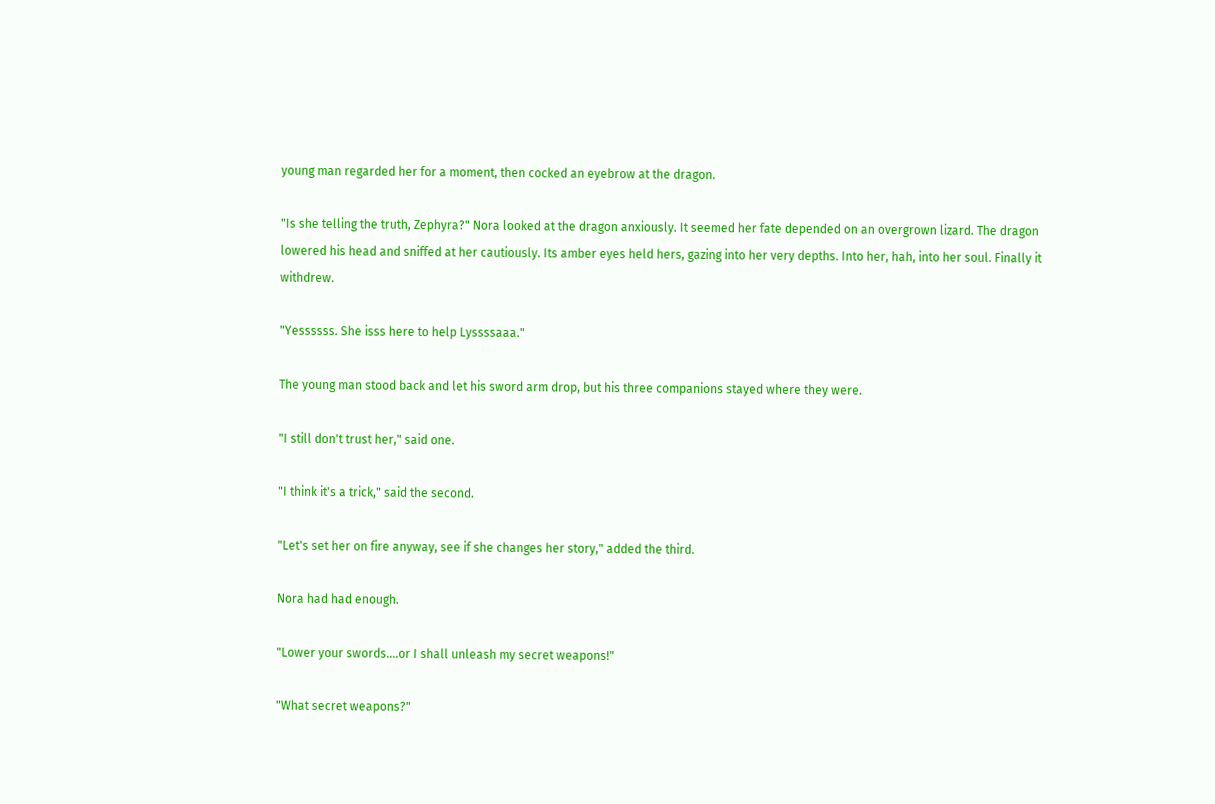young man regarded her for a moment, then cocked an eyebrow at the dragon.

"Is she telling the truth, Zephyra?" Nora looked at the dragon anxiously. It seemed her fate depended on an overgrown lizard. The dragon lowered his head and sniffed at her cautiously. Its amber eyes held hers, gazing into her very depths. Into her, hah, into her soul. Finally it withdrew.

"Yessssss. She isss here to help Lyssssaaa."

The young man stood back and let his sword arm drop, but his three companions stayed where they were.

"I still don't trust her," said one.

"I think it's a trick," said the second.

"Let's set her on fire anyway, see if she changes her story," added the third.

Nora had had enough.

"Lower your swords....or I shall unleash my secret weapons!"

"What secret weapons?"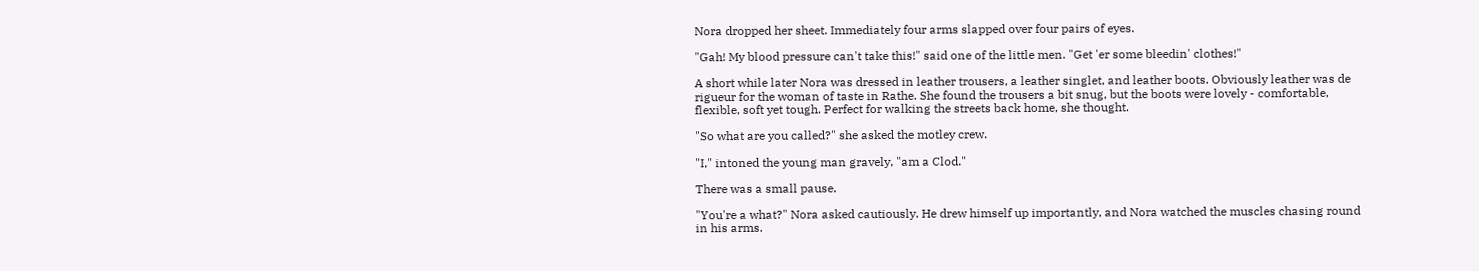Nora dropped her sheet. Immediately four arms slapped over four pairs of eyes.

"Gah! My blood pressure can't take this!" said one of the little men. "Get 'er some bleedin' clothes!"

A short while later Nora was dressed in leather trousers, a leather singlet, and leather boots. Obviously leather was de rigueur for the woman of taste in Rathe. She found the trousers a bit snug, but the boots were lovely - comfortable, flexible, soft yet tough. Perfect for walking the streets back home, she thought.

"So what are you called?" she asked the motley crew.

"I," intoned the young man gravely, "am a Clod."

There was a small pause.

"You're a what?" Nora asked cautiously. He drew himself up importantly, and Nora watched the muscles chasing round in his arms.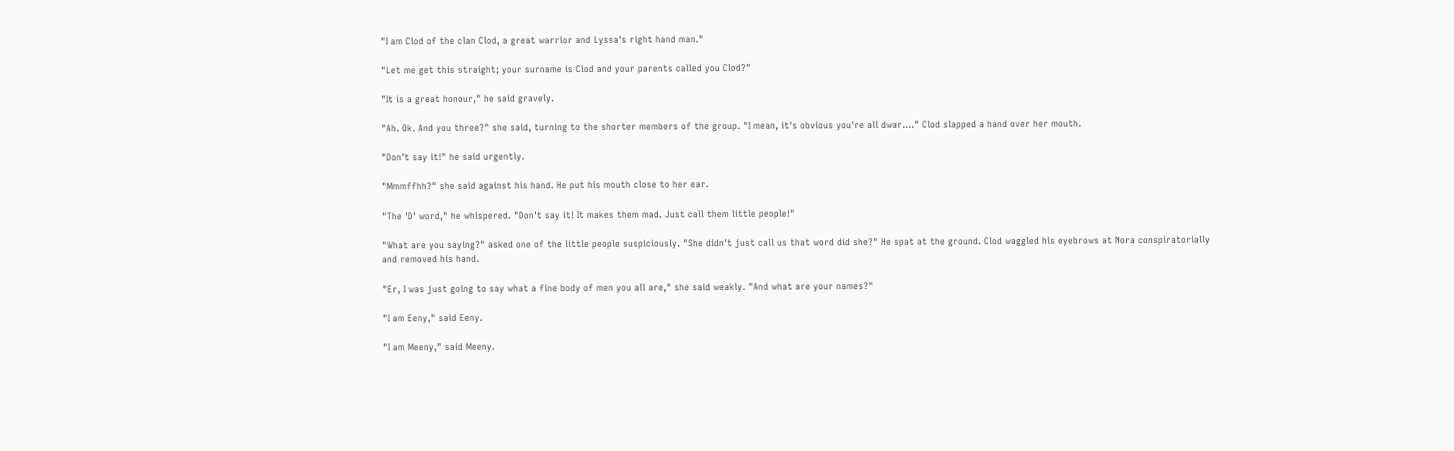"I am Clod of the clan Clod, a great warrior and Lyssa's right hand man."

"Let me get this straight; your surname is Clod and your parents called you Clod?"

"It is a great honour," he said gravely.

"Ah. Ok. And you three?" she said, turning to the shorter members of the group. "I mean, it's obvious you're all dwar...." Clod slapped a hand over her mouth.

"Don't say it!" he said urgently.

"Mmmffhh?" she said against his hand. He put his mouth close to her ear.

"The 'D' word," he whispered. "Don't say it! It makes them mad. Just call them little people!"

"What are you saying?" asked one of the little people suspiciously. "She didn't just call us that word did she?" He spat at the ground. Clod waggled his eyebrows at Nora conspiratorially and removed his hand.

"Er, I was just going to say what a fine body of men you all are," she said weakly. "And what are your names?"

"I am Eeny," said Eeny.

"I am Meeny," said Meeny.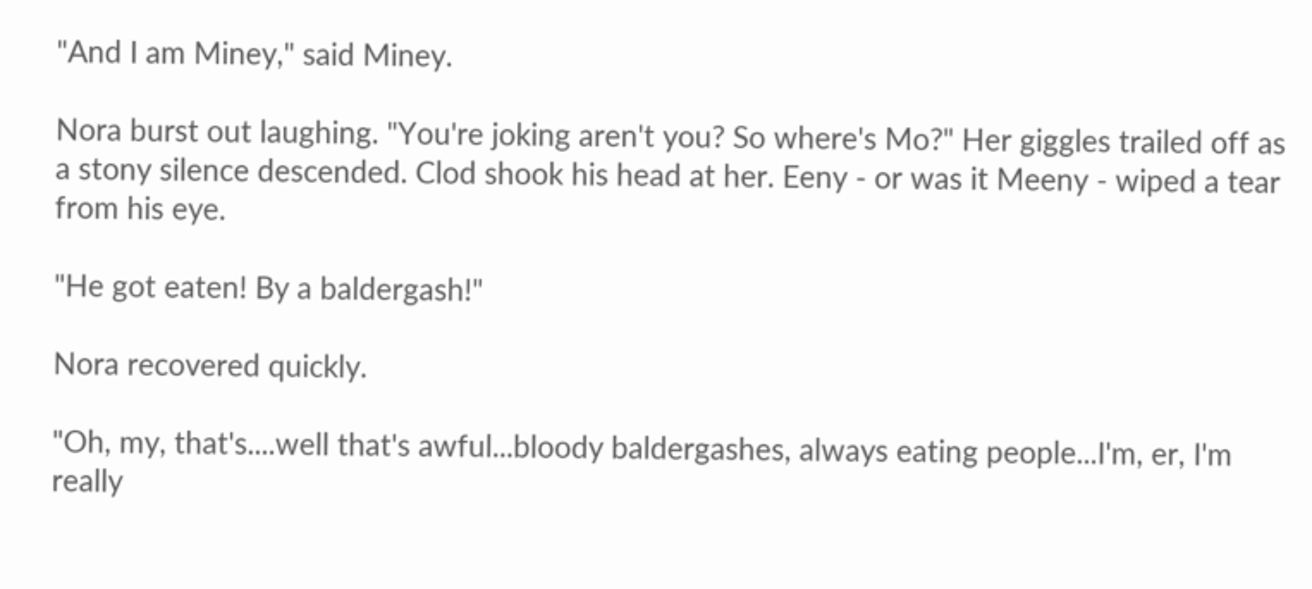"And I am Miney," said Miney.

Nora burst out laughing. "You're joking aren't you? So where's Mo?" Her giggles trailed off as a stony silence descended. Clod shook his head at her. Eeny - or was it Meeny - wiped a tear from his eye.

"He got eaten! By a baldergash!"

Nora recovered quickly.

"Oh, my, that's....well that's awful...bloody baldergashes, always eating people...I'm, er, I'm really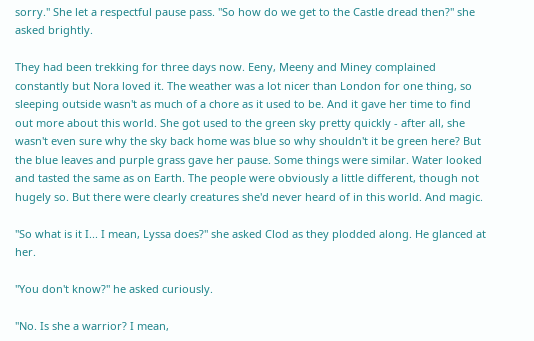sorry." She let a respectful pause pass. "So how do we get to the Castle dread then?" she asked brightly.

They had been trekking for three days now. Eeny, Meeny and Miney complained constantly but Nora loved it. The weather was a lot nicer than London for one thing, so sleeping outside wasn't as much of a chore as it used to be. And it gave her time to find out more about this world. She got used to the green sky pretty quickly - after all, she wasn't even sure why the sky back home was blue so why shouldn't it be green here? But the blue leaves and purple grass gave her pause. Some things were similar. Water looked and tasted the same as on Earth. The people were obviously a little different, though not hugely so. But there were clearly creatures she'd never heard of in this world. And magic.

"So what is it I... I mean, Lyssa does?" she asked Clod as they plodded along. He glanced at her.

"You don't know?" he asked curiously.

"No. Is she a warrior? I mean,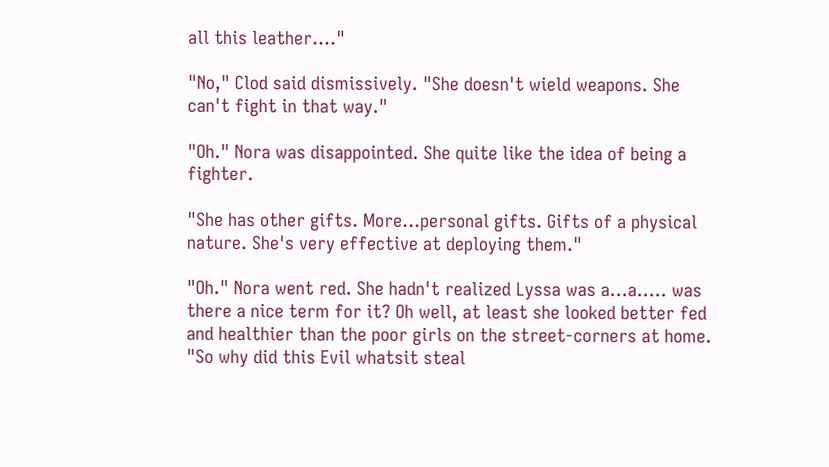all this leather...."

"No," Clod said dismissively. "She doesn't wield weapons. She can't fight in that way."

"Oh." Nora was disappointed. She quite like the idea of being a fighter.

"She has other gifts. More...personal gifts. Gifts of a physical nature. She's very effective at deploying them."

"Oh." Nora went red. She hadn't realized Lyssa was a...a..... was there a nice term for it? Oh well, at least she looked better fed and healthier than the poor girls on the street-corners at home. "So why did this Evil whatsit steal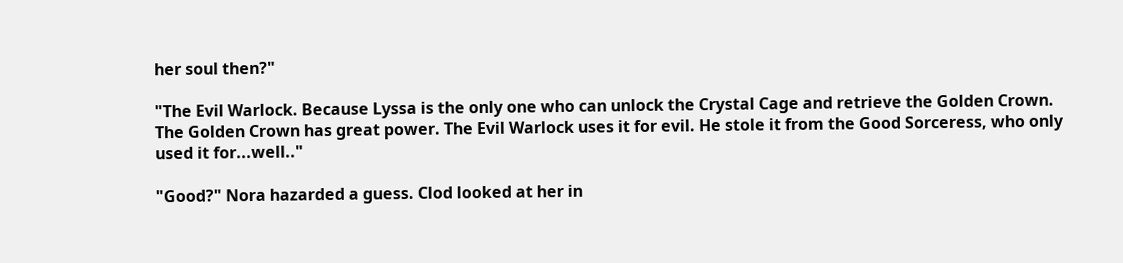her soul then?"

"The Evil Warlock. Because Lyssa is the only one who can unlock the Crystal Cage and retrieve the Golden Crown. The Golden Crown has great power. The Evil Warlock uses it for evil. He stole it from the Good Sorceress, who only used it for...well.."

"Good?" Nora hazarded a guess. Clod looked at her in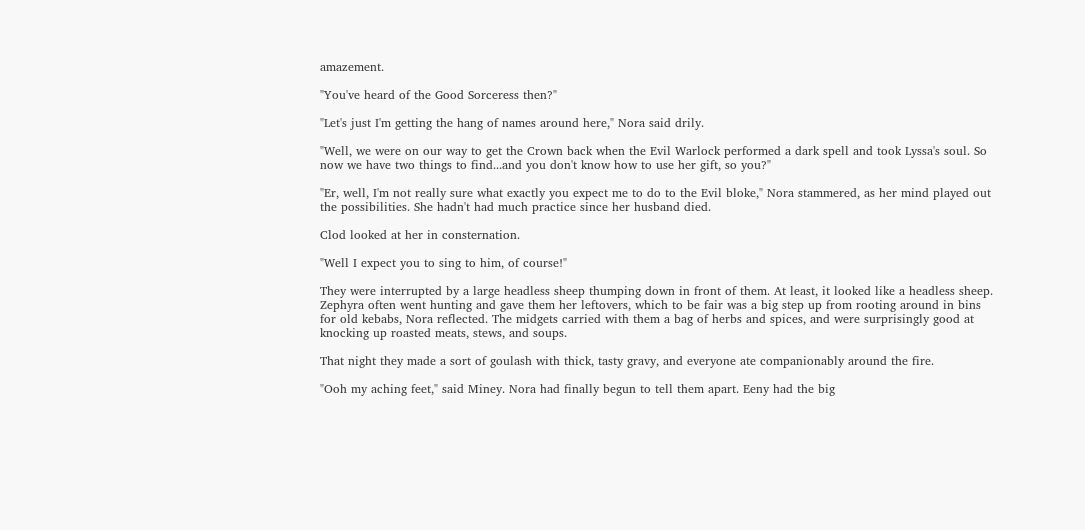amazement.

"You've heard of the Good Sorceress then?"

"Let's just I'm getting the hang of names around here," Nora said drily.

"Well, we were on our way to get the Crown back when the Evil Warlock performed a dark spell and took Lyssa's soul. So now we have two things to find...and you don't know how to use her gift, so you?"

"Er, well, I'm not really sure what exactly you expect me to do to the Evil bloke," Nora stammered, as her mind played out the possibilities. She hadn't had much practice since her husband died.

Clod looked at her in consternation.

"Well I expect you to sing to him, of course!"

They were interrupted by a large headless sheep thumping down in front of them. At least, it looked like a headless sheep. Zephyra often went hunting and gave them her leftovers, which to be fair was a big step up from rooting around in bins for old kebabs, Nora reflected. The midgets carried with them a bag of herbs and spices, and were surprisingly good at knocking up roasted meats, stews, and soups.

That night they made a sort of goulash with thick, tasty gravy, and everyone ate companionably around the fire.

"Ooh my aching feet," said Miney. Nora had finally begun to tell them apart. Eeny had the big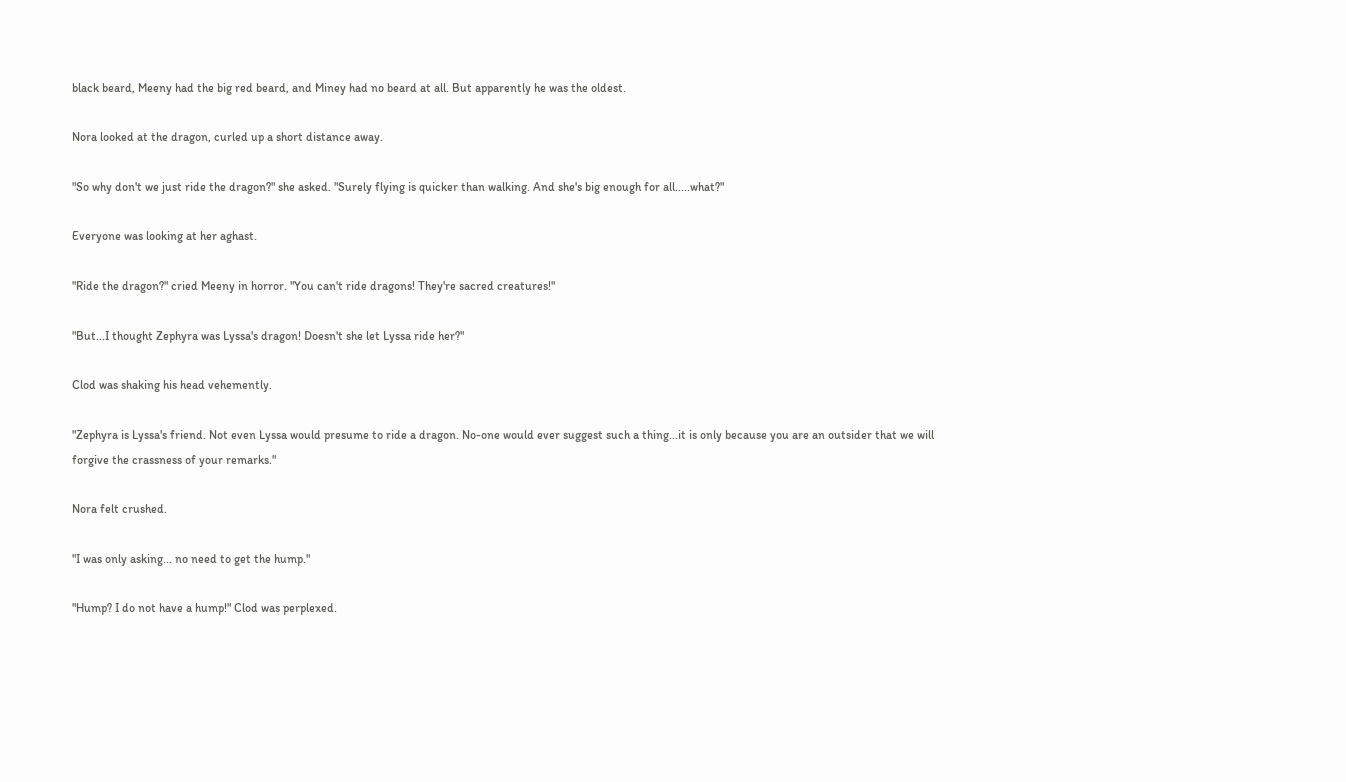black beard, Meeny had the big red beard, and Miney had no beard at all. But apparently he was the oldest.

Nora looked at the dragon, curled up a short distance away.

"So why don't we just ride the dragon?" she asked. "Surely flying is quicker than walking. And she's big enough for all.....what?"

Everyone was looking at her aghast.

"Ride the dragon?" cried Meeny in horror. "You can't ride dragons! They're sacred creatures!"

"But...I thought Zephyra was Lyssa's dragon! Doesn't she let Lyssa ride her?"

Clod was shaking his head vehemently.

"Zephyra is Lyssa's friend. Not even Lyssa would presume to ride a dragon. No-one would ever suggest such a thing...it is only because you are an outsider that we will forgive the crassness of your remarks."

Nora felt crushed.

"I was only asking... no need to get the hump."

"Hump? I do not have a hump!" Clod was perplexed.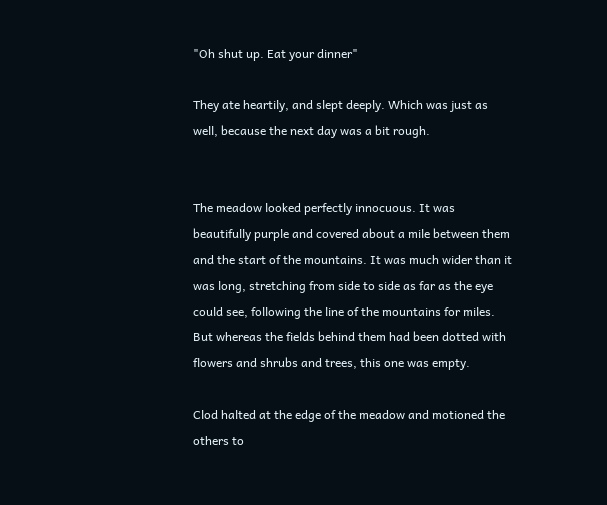"Oh shut up. Eat your dinner"

They ate heartily, and slept deeply. Which was just as well, because the next day was a bit rough.


The meadow looked perfectly innocuous. It was beautifully purple and covered about a mile between them and the start of the mountains. It was much wider than it was long, stretching from side to side as far as the eye could see, following the line of the mountains for miles. But whereas the fields behind them had been dotted with flowers and shrubs and trees, this one was empty.

Clod halted at the edge of the meadow and motioned the others to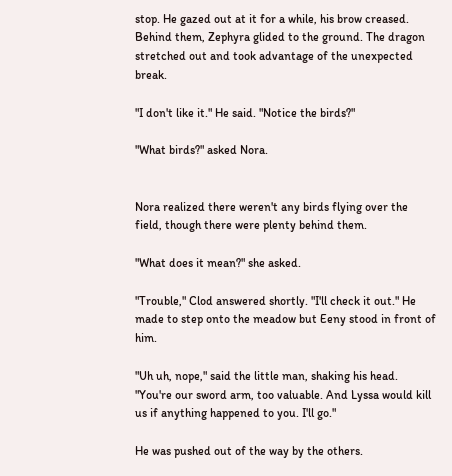stop. He gazed out at it for a while, his brow creased. Behind them, Zephyra glided to the ground. The dragon stretched out and took advantage of the unexpected break.

"I don't like it." He said. "Notice the birds?"

"What birds?" asked Nora.


Nora realized there weren't any birds flying over the field, though there were plenty behind them.

"What does it mean?" she asked.

"Trouble," Clod answered shortly. "I'll check it out." He made to step onto the meadow but Eeny stood in front of him.

"Uh uh, nope," said the little man, shaking his head. "You're our sword arm, too valuable. And Lyssa would kill us if anything happened to you. I'll go."

He was pushed out of the way by the others.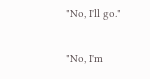"No, I'll go."

"No, I'm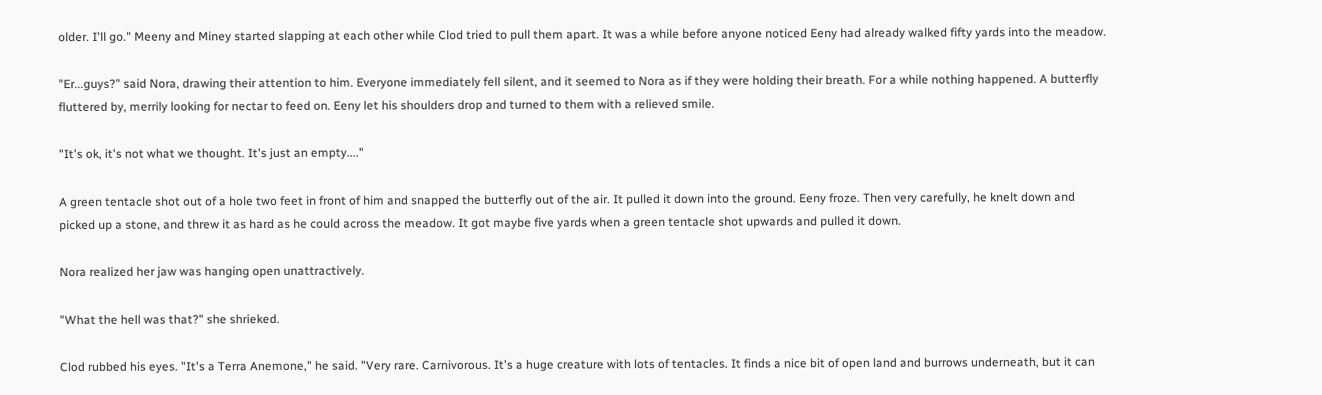older. I'll go." Meeny and Miney started slapping at each other while Clod tried to pull them apart. It was a while before anyone noticed Eeny had already walked fifty yards into the meadow.

"Er...guys?" said Nora, drawing their attention to him. Everyone immediately fell silent, and it seemed to Nora as if they were holding their breath. For a while nothing happened. A butterfly fluttered by, merrily looking for nectar to feed on. Eeny let his shoulders drop and turned to them with a relieved smile.

"It's ok, it's not what we thought. It's just an empty...."

A green tentacle shot out of a hole two feet in front of him and snapped the butterfly out of the air. It pulled it down into the ground. Eeny froze. Then very carefully, he knelt down and picked up a stone, and threw it as hard as he could across the meadow. It got maybe five yards when a green tentacle shot upwards and pulled it down.

Nora realized her jaw was hanging open unattractively.

"What the hell was that?" she shrieked.

Clod rubbed his eyes. "It's a Terra Anemone," he said. "Very rare. Carnivorous. It's a huge creature with lots of tentacles. It finds a nice bit of open land and burrows underneath, but it can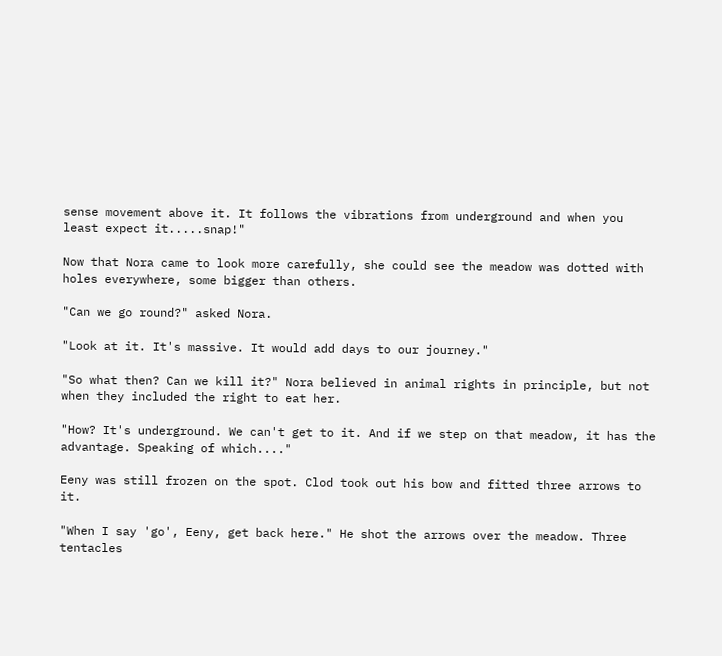sense movement above it. It follows the vibrations from underground and when you least expect it.....snap!"

Now that Nora came to look more carefully, she could see the meadow was dotted with holes everywhere, some bigger than others.

"Can we go round?" asked Nora.

"Look at it. It's massive. It would add days to our journey."

"So what then? Can we kill it?" Nora believed in animal rights in principle, but not when they included the right to eat her.

"How? It's underground. We can't get to it. And if we step on that meadow, it has the advantage. Speaking of which...."

Eeny was still frozen on the spot. Clod took out his bow and fitted three arrows to it.

"When I say 'go', Eeny, get back here." He shot the arrows over the meadow. Three tentacles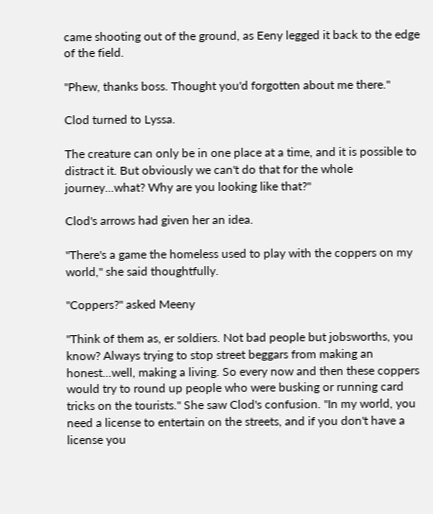came shooting out of the ground, as Eeny legged it back to the edge of the field.

"Phew, thanks boss. Thought you'd forgotten about me there."

Clod turned to Lyssa.

The creature can only be in one place at a time, and it is possible to distract it. But obviously we can't do that for the whole journey...what? Why are you looking like that?"

Clod's arrows had given her an idea.

"There's a game the homeless used to play with the coppers on my world," she said thoughtfully.

"Coppers?" asked Meeny

"Think of them as, er soldiers. Not bad people but jobsworths, you know? Always trying to stop street beggars from making an honest...well, making a living. So every now and then these coppers would try to round up people who were busking or running card tricks on the tourists." She saw Clod's confusion. "In my world, you need a license to entertain on the streets, and if you don't have a license you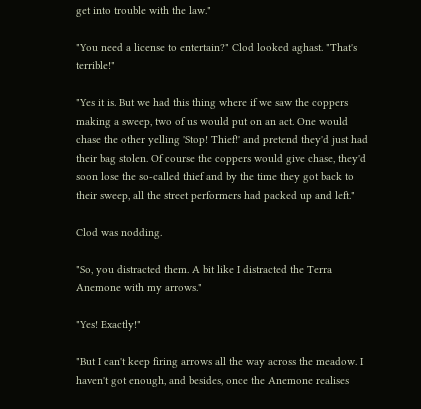get into trouble with the law."

"You need a license to entertain?" Clod looked aghast. "That's terrible!"

"Yes it is. But we had this thing where if we saw the coppers making a sweep, two of us would put on an act. One would chase the other yelling 'Stop! Thief!' and pretend they'd just had their bag stolen. Of course the coppers would give chase, they'd soon lose the so-called thief and by the time they got back to their sweep, all the street performers had packed up and left."

Clod was nodding.

"So, you distracted them. A bit like I distracted the Terra Anemone with my arrows."

"Yes! Exactly!"

"But I can't keep firing arrows all the way across the meadow. I haven't got enough, and besides, once the Anemone realises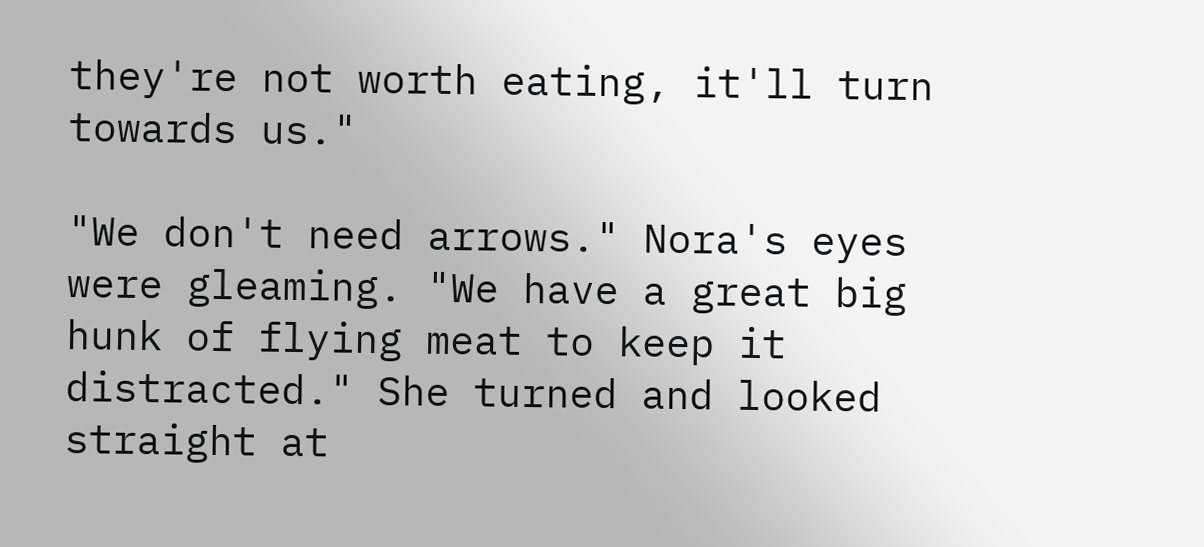they're not worth eating, it'll turn towards us."

"We don't need arrows." Nora's eyes were gleaming. "We have a great big hunk of flying meat to keep it distracted." She turned and looked straight at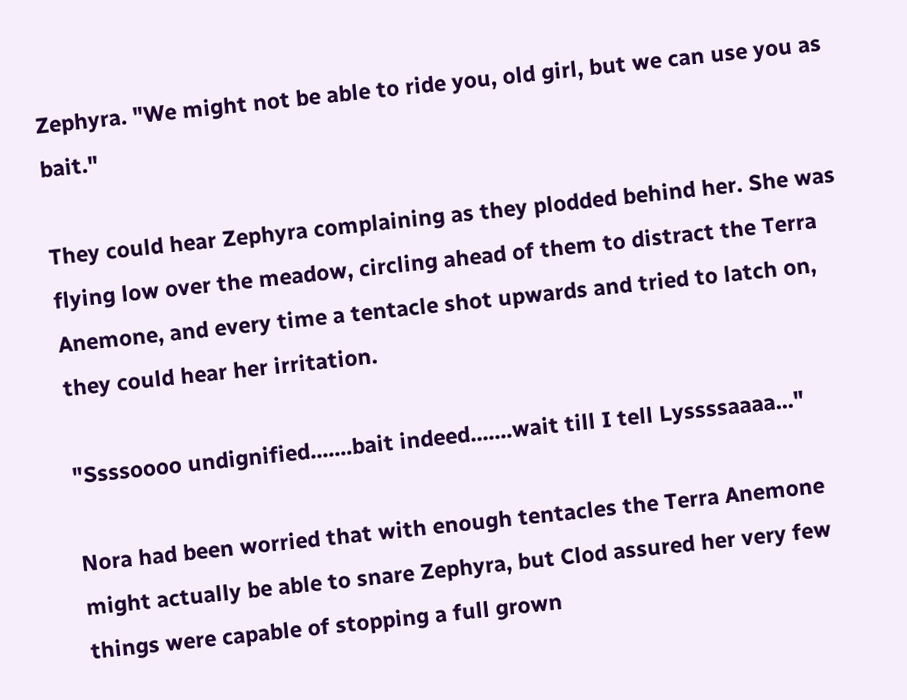Zephyra. "We might not be able to ride you, old girl, but we can use you as bait."

They could hear Zephyra complaining as they plodded behind her. She was flying low over the meadow, circling ahead of them to distract the Terra Anemone, and every time a tentacle shot upwards and tried to latch on, they could hear her irritation.

"Ssssoooo undignified.......bait indeed.......wait till I tell Lyssssaaaa..."

Nora had been worried that with enough tentacles the Terra Anemone might actually be able to snare Zephyra, but Clod assured her very few things were capable of stopping a full grown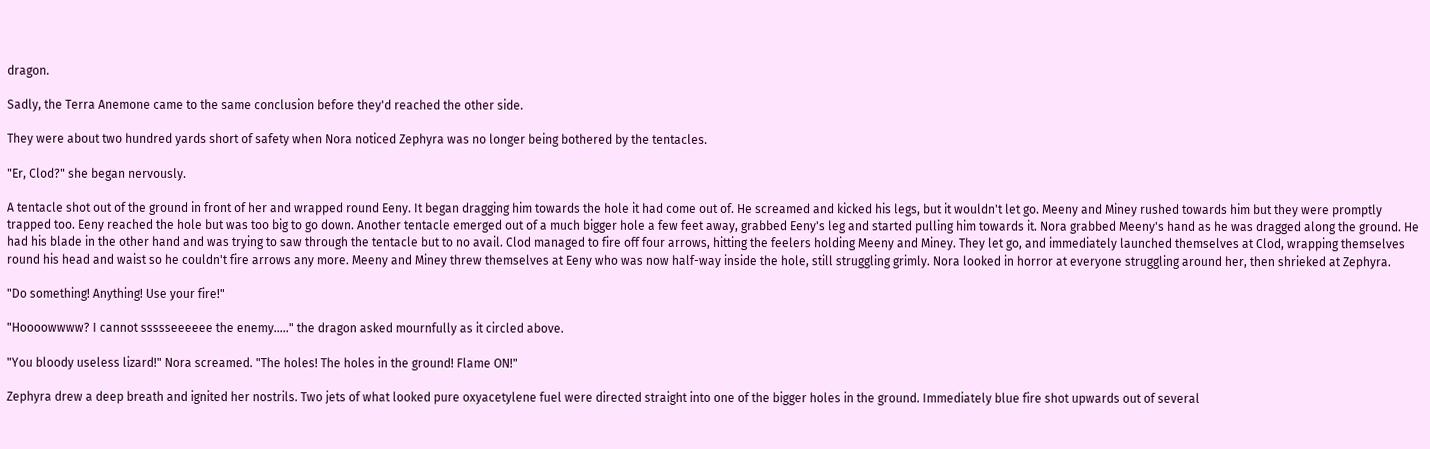dragon.

Sadly, the Terra Anemone came to the same conclusion before they'd reached the other side.

They were about two hundred yards short of safety when Nora noticed Zephyra was no longer being bothered by the tentacles.

"Er, Clod?" she began nervously.

A tentacle shot out of the ground in front of her and wrapped round Eeny. It began dragging him towards the hole it had come out of. He screamed and kicked his legs, but it wouldn't let go. Meeny and Miney rushed towards him but they were promptly trapped too. Eeny reached the hole but was too big to go down. Another tentacle emerged out of a much bigger hole a few feet away, grabbed Eeny's leg and started pulling him towards it. Nora grabbed Meeny's hand as he was dragged along the ground. He had his blade in the other hand and was trying to saw through the tentacle but to no avail. Clod managed to fire off four arrows, hitting the feelers holding Meeny and Miney. They let go, and immediately launched themselves at Clod, wrapping themselves round his head and waist so he couldn't fire arrows any more. Meeny and Miney threw themselves at Eeny who was now half-way inside the hole, still struggling grimly. Nora looked in horror at everyone struggling around her, then shrieked at Zephyra.

"Do something! Anything! Use your fire!"

"Hoooowwww? I cannot ssssseeeeee the enemy....." the dragon asked mournfully as it circled above.

"You bloody useless lizard!" Nora screamed. "The holes! The holes in the ground! Flame ON!"

Zephyra drew a deep breath and ignited her nostrils. Two jets of what looked pure oxyacetylene fuel were directed straight into one of the bigger holes in the ground. Immediately blue fire shot upwards out of several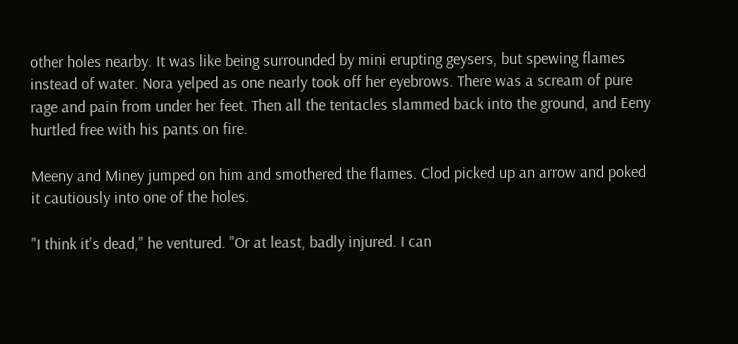other holes nearby. It was like being surrounded by mini erupting geysers, but spewing flames instead of water. Nora yelped as one nearly took off her eyebrows. There was a scream of pure rage and pain from under her feet. Then all the tentacles slammed back into the ground, and Eeny hurtled free with his pants on fire.

Meeny and Miney jumped on him and smothered the flames. Clod picked up an arrow and poked it cautiously into one of the holes.

"I think it's dead," he ventured. "Or at least, badly injured. I can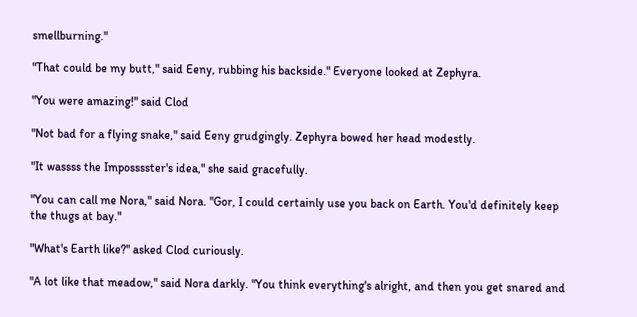smellburning."

"That could be my butt," said Eeny, rubbing his backside." Everyone looked at Zephyra.

"You were amazing!" said Clod

"Not bad for a flying snake," said Eeny grudgingly. Zephyra bowed her head modestly.

"It wassss the Imposssster's idea," she said gracefully.

"You can call me Nora," said Nora. "Gor, I could certainly use you back on Earth. You'd definitely keep the thugs at bay."

"What's Earth like?" asked Clod curiously.

"A lot like that meadow," said Nora darkly. "You think everything's alright, and then you get snared and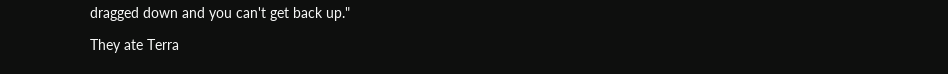dragged down and you can't get back up."

They ate Terra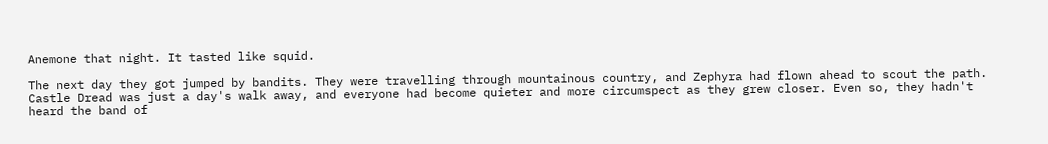Anemone that night. It tasted like squid.

The next day they got jumped by bandits. They were travelling through mountainous country, and Zephyra had flown ahead to scout the path. Castle Dread was just a day's walk away, and everyone had become quieter and more circumspect as they grew closer. Even so, they hadn't heard the band of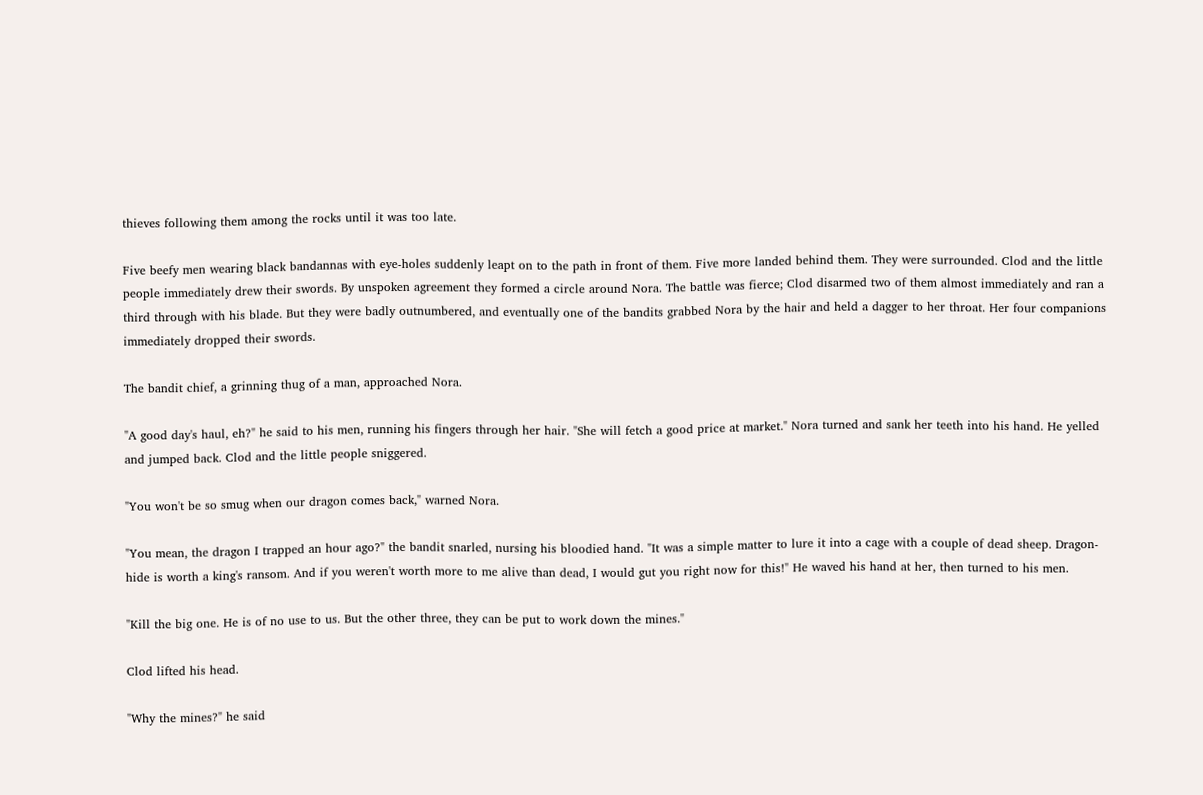thieves following them among the rocks until it was too late.

Five beefy men wearing black bandannas with eye-holes suddenly leapt on to the path in front of them. Five more landed behind them. They were surrounded. Clod and the little people immediately drew their swords. By unspoken agreement they formed a circle around Nora. The battle was fierce; Clod disarmed two of them almost immediately and ran a third through with his blade. But they were badly outnumbered, and eventually one of the bandits grabbed Nora by the hair and held a dagger to her throat. Her four companions immediately dropped their swords.

The bandit chief, a grinning thug of a man, approached Nora.

"A good day's haul, eh?" he said to his men, running his fingers through her hair. "She will fetch a good price at market." Nora turned and sank her teeth into his hand. He yelled and jumped back. Clod and the little people sniggered.

"You won't be so smug when our dragon comes back," warned Nora.

"You mean, the dragon I trapped an hour ago?" the bandit snarled, nursing his bloodied hand. "It was a simple matter to lure it into a cage with a couple of dead sheep. Dragon-hide is worth a king's ransom. And if you weren't worth more to me alive than dead, I would gut you right now for this!" He waved his hand at her, then turned to his men.

"Kill the big one. He is of no use to us. But the other three, they can be put to work down the mines."

Clod lifted his head.

"Why the mines?" he said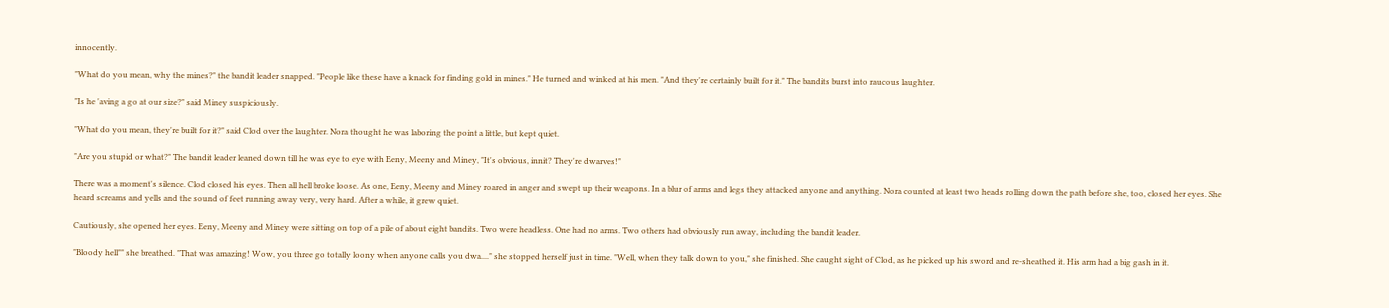innocently.

"What do you mean, why the mines?" the bandit leader snapped. "People like these have a knack for finding gold in mines." He turned and winked at his men. "And they're certainly built for it." The bandits burst into raucous laughter.

"Is he 'aving a go at our size?" said Miney suspiciously.

"What do you mean, they're built for it?" said Clod over the laughter. Nora thought he was laboring the point a little, but kept quiet.

"Are you stupid or what?" The bandit leader leaned down till he was eye to eye with Eeny, Meeny and Miney, "It's obvious, innit? They're dwarves!"

There was a moment's silence. Clod closed his eyes. Then all hell broke loose. As one, Eeny, Meeny and Miney roared in anger and swept up their weapons. In a blur of arms and legs they attacked anyone and anything. Nora counted at least two heads rolling down the path before she, too, closed her eyes. She heard screams and yells and the sound of feet running away very, very hard. After a while, it grew quiet.

Cautiously, she opened her eyes. Eeny, Meeny and Miney were sitting on top of a pile of about eight bandits. Two were headless. One had no arms. Two others had obviously run away, including the bandit leader.

"Bloody hell"" she breathed. "That was amazing! Wow, you three go totally loony when anyone calls you dwa...." she stopped herself just in time. "Well, when they talk down to you," she finished. She caught sight of Clod, as he picked up his sword and re-sheathed it. His arm had a big gash in it.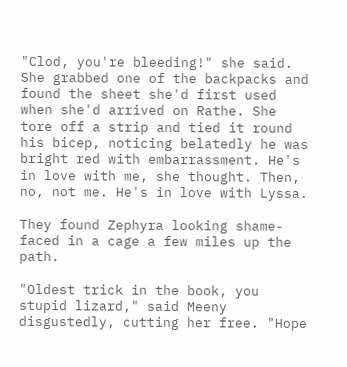"Clod, you're bleeding!" she said. She grabbed one of the backpacks and found the sheet she'd first used when she'd arrived on Rathe. She tore off a strip and tied it round his bicep, noticing belatedly he was bright red with embarrassment. He's in love with me, she thought. Then, no, not me. He's in love with Lyssa.

They found Zephyra looking shame-faced in a cage a few miles up the path.

"Oldest trick in the book, you stupid lizard," said Meeny disgustedly, cutting her free. "Hope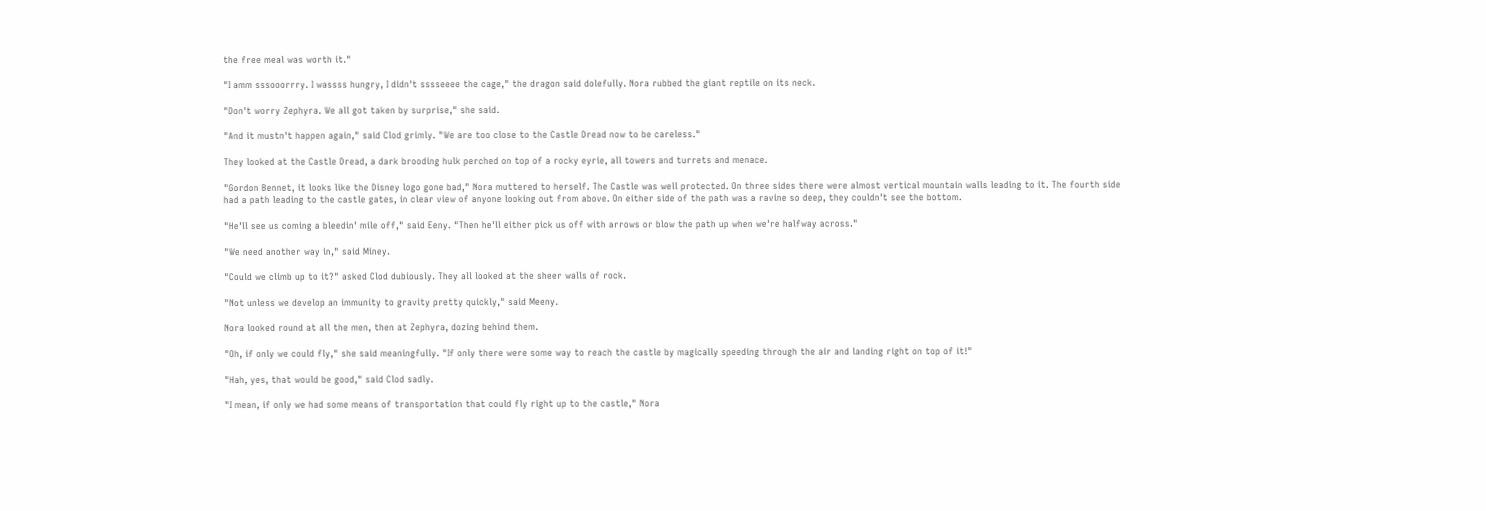the free meal was worth it."

"I amm sssooorrry. I wassss hungry, I didn't sssseeee the cage," the dragon said dolefully. Nora rubbed the giant reptile on its neck.

"Don't worry Zephyra. We all got taken by surprise," she said.

"And it mustn't happen again," said Clod grimly. "We are too close to the Castle Dread now to be careless."

They looked at the Castle Dread, a dark brooding hulk perched on top of a rocky eyrie, all towers and turrets and menace.

"Gordon Bennet, it looks like the Disney logo gone bad," Nora muttered to herself. The Castle was well protected. On three sides there were almost vertical mountain walls leading to it. The fourth side had a path leading to the castle gates, in clear view of anyone looking out from above. On either side of the path was a ravine so deep, they couldn't see the bottom.

"He'll see us coming a bleedin' mile off," said Eeny. "Then he'll either pick us off with arrows or blow the path up when we're halfway across."

"We need another way in," said Miney.

"Could we climb up to it?" asked Clod dubiously. They all looked at the sheer walls of rock.

"Not unless we develop an immunity to gravity pretty quickly," said Meeny.

Nora looked round at all the men, then at Zephyra, dozing behind them.

"Oh, if only we could fly," she said meaningfully. "If only there were some way to reach the castle by magically speeding through the air and landing right on top of it!"

"Hah, yes, that would be good," said Clod sadly.

"I mean, if only we had some means of transportation that could fly right up to the castle," Nora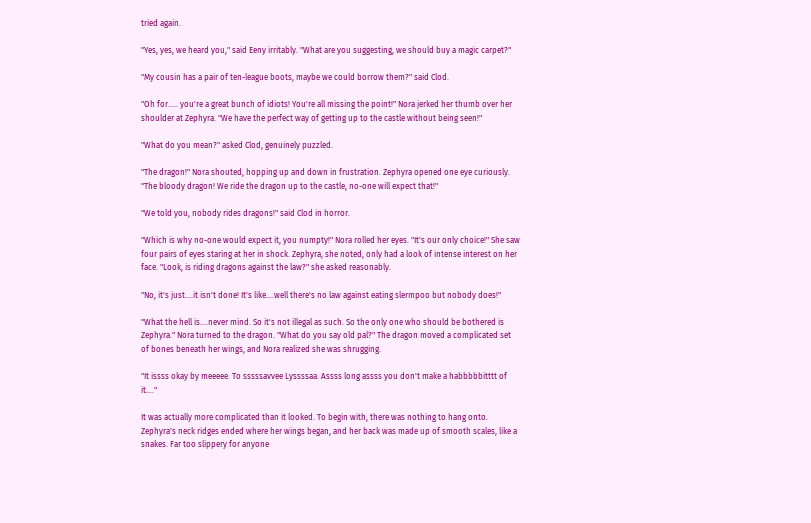tried again.

"Yes, yes, we heard you," said Eeny irritably. "What are you suggesting, we should buy a magic carpet?"

"My cousin has a pair of ten-league boots, maybe we could borrow them?" said Clod.

"Oh for..... you're a great bunch of idiots! You're all missing the point!" Nora jerked her thumb over her shoulder at Zephyra. "We have the perfect way of getting up to the castle without being seen!"

"What do you mean?" asked Clod, genuinely puzzled.

"The dragon!" Nora shouted, hopping up and down in frustration. Zephyra opened one eye curiously. "The bloody dragon! We ride the dragon up to the castle, no-one will expect that!"

"We told you, nobody rides dragons!" said Clod in horror.

"Which is why no-one would expect it, you numpty!" Nora rolled her eyes. "It's our only choice!" She saw four pairs of eyes staring at her in shock. Zephyra, she noted, only had a look of intense interest on her face. "Look, is riding dragons against the law?" she asked reasonably.

"No, it's just....it isn't done! It's like....well there's no law against eating slermpoo but nobody does!"

"What the hell is....never mind. So it's not illegal as such. So the only one who should be bothered is Zephyra." Nora turned to the dragon. "What do you say old pal?" The dragon moved a complicated set of bones beneath her wings, and Nora realized she was shrugging.

"It issss okay by meeeee. To sssssavvee Lyssssaa. Assss long assss you don't make a habbbbbitttt of it...."

It was actually more complicated than it looked. To begin with, there was nothing to hang onto. Zephyra's neck ridges ended where her wings began, and her back was made up of smooth scales, like a snakes. Far too slippery for anyone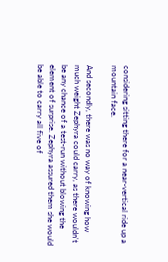considering sitting there for a near-vertical ride up a mountain face.

And secondly, there was no way of knowing how much weight Zephyra could carry, as there wouldn't be any chance of a test-run without blowing the element of surprise. Zephyra assured them she would be able to carry all five of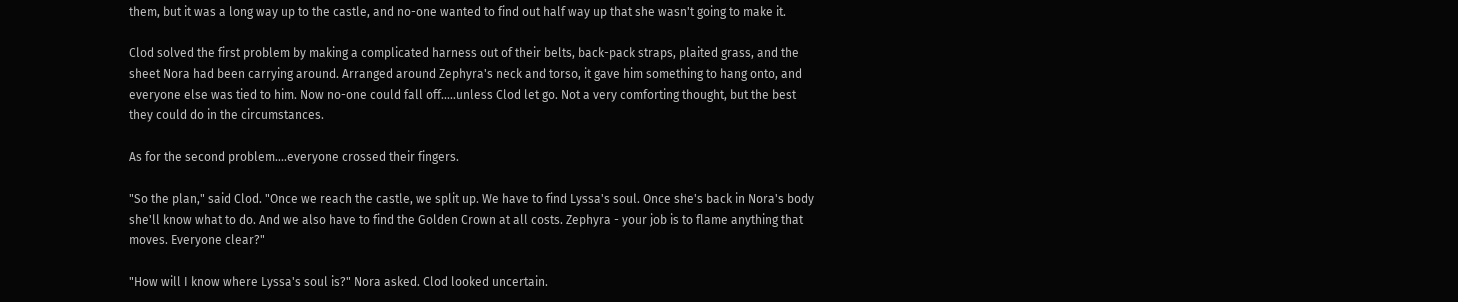them, but it was a long way up to the castle, and no-one wanted to find out half way up that she wasn't going to make it.

Clod solved the first problem by making a complicated harness out of their belts, back-pack straps, plaited grass, and the sheet Nora had been carrying around. Arranged around Zephyra's neck and torso, it gave him something to hang onto, and everyone else was tied to him. Now no-one could fall off.....unless Clod let go. Not a very comforting thought, but the best they could do in the circumstances.

As for the second problem....everyone crossed their fingers.

"So the plan," said Clod. "Once we reach the castle, we split up. We have to find Lyssa's soul. Once she's back in Nora's body she'll know what to do. And we also have to find the Golden Crown at all costs. Zephyra - your job is to flame anything that moves. Everyone clear?"

"How will I know where Lyssa's soul is?" Nora asked. Clod looked uncertain.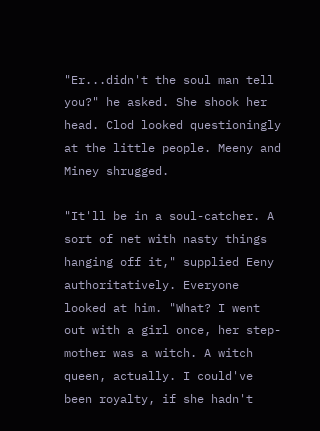"Er...didn't the soul man tell you?" he asked. She shook her head. Clod looked questioningly at the little people. Meeny and Miney shrugged.

"It'll be in a soul-catcher. A sort of net with nasty things hanging off it," supplied Eeny authoritatively. Everyone looked at him. "What? I went out with a girl once, her step-mother was a witch. A witch queen, actually. I could've been royalty, if she hadn't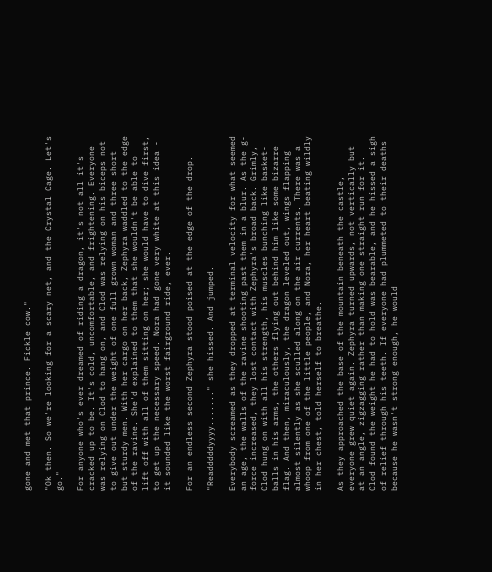gone and met that prince. Fickle cow."

"Ok then. So we're looking for a scary net, and the Crystal Cage. Let's go."

For anyone who's ever dreamed of riding a dragon, it's not all it's cracked up to be. It's cold, uncomfortable, and frightening. Everyone was relying on Clod to hang on, and Clod was relying on his biceps not to give out under the weight of one full grown woman and three short but sturdy men. With her cargo on her back, Zephyra waddled to the edge of the ravine. She'd explained to them that she wouldn't be able to lift off with all of them sitting on her; she would have to dive first, to get up the necessary speed. Nora had gone very white at this idea - it sounded like the worst fairground ride, ever.

For an endless second Zephyra stood poised at the edge of the drop.

"Readddddyyyy......." she hissed. And jumped.

Everybody screamed as they dropped at terminal velocity for what seemed an age, the walls of the ravine shooting past them in a blur. As the g-force increased, they lost contact with Zephyra's broad back. Grimly, Clod hung on with all his strength, his muscles bunching like basket-balls in his arms, the others flying out behind him like some bizarre flag. And then, miraculously, the dragon leveled out, wings flapping almost silently as she sculled along on the air currents. There was a whoop from one of the little people, and Nora, her heart beating wildly in her chest, told herself to breathe.

As they approached the base of the mountain beneath the castle, everyone grew quiet again. Zephyra turned upwards, not vertically but at an angle, zigzagging rather than making one straight run for it. Clod found the weight he had to hold was bearable, and he hissed a sigh of relief through his teeth. If everyone had plummeted to their deaths because he wasn't strong enough, he would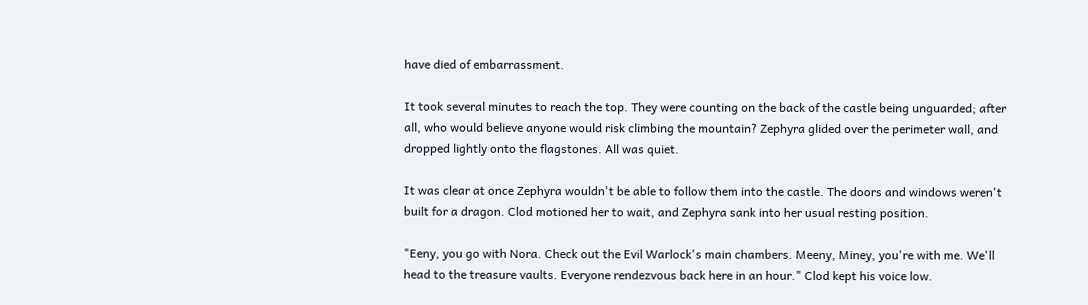have died of embarrassment.

It took several minutes to reach the top. They were counting on the back of the castle being unguarded; after all, who would believe anyone would risk climbing the mountain? Zephyra glided over the perimeter wall, and dropped lightly onto the flagstones. All was quiet.

It was clear at once Zephyra wouldn't be able to follow them into the castle. The doors and windows weren't built for a dragon. Clod motioned her to wait, and Zephyra sank into her usual resting position.

"Eeny, you go with Nora. Check out the Evil Warlock's main chambers. Meeny, Miney, you're with me. We'll head to the treasure vaults. Everyone rendezvous back here in an hour." Clod kept his voice low.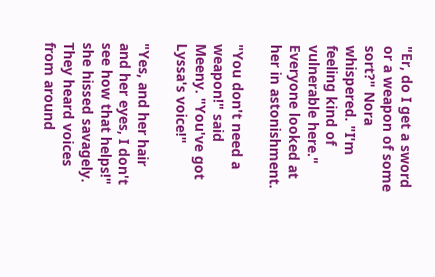"Er, do I get a sword or a weapon of some sort?" Nora whispered. "I'm feeling kind of vulnerable here." Everyone looked at her in astonishment.

"You don't need a weapon!" said Meeny. "You've got Lyssa's voice!"

"Yes, and her hair and her eyes, I don't see how that helps!" she hissed savagely. They heard voices from around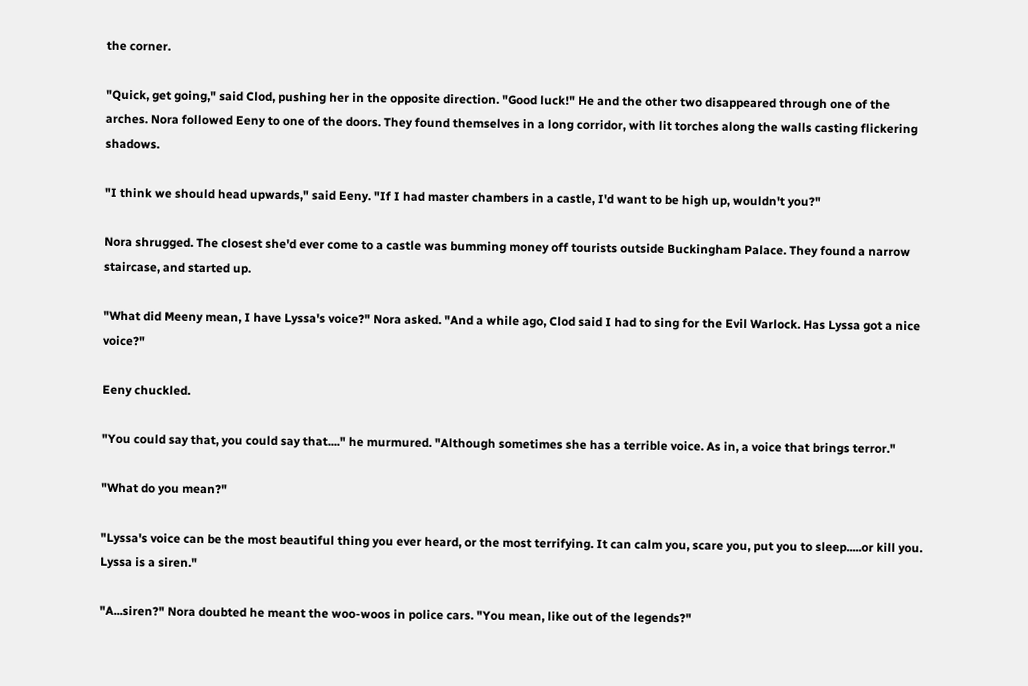the corner.

"Quick, get going," said Clod, pushing her in the opposite direction. "Good luck!" He and the other two disappeared through one of the arches. Nora followed Eeny to one of the doors. They found themselves in a long corridor, with lit torches along the walls casting flickering shadows.

"I think we should head upwards," said Eeny. "If I had master chambers in a castle, I'd want to be high up, wouldn't you?"

Nora shrugged. The closest she'd ever come to a castle was bumming money off tourists outside Buckingham Palace. They found a narrow staircase, and started up.

"What did Meeny mean, I have Lyssa's voice?" Nora asked. "And a while ago, Clod said I had to sing for the Evil Warlock. Has Lyssa got a nice voice?"

Eeny chuckled.

"You could say that, you could say that...." he murmured. "Although sometimes she has a terrible voice. As in, a voice that brings terror."

"What do you mean?"

"Lyssa's voice can be the most beautiful thing you ever heard, or the most terrifying. It can calm you, scare you, put you to sleep.....or kill you. Lyssa is a siren."

"A...siren?" Nora doubted he meant the woo-woos in police cars. "You mean, like out of the legends?"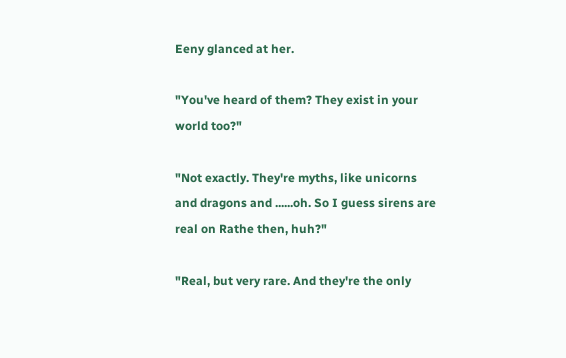Eeny glanced at her.

"You've heard of them? They exist in your world too?"

"Not exactly. They're myths, like unicorns and dragons and ......oh. So I guess sirens are real on Rathe then, huh?"

"Real, but very rare. And they're the only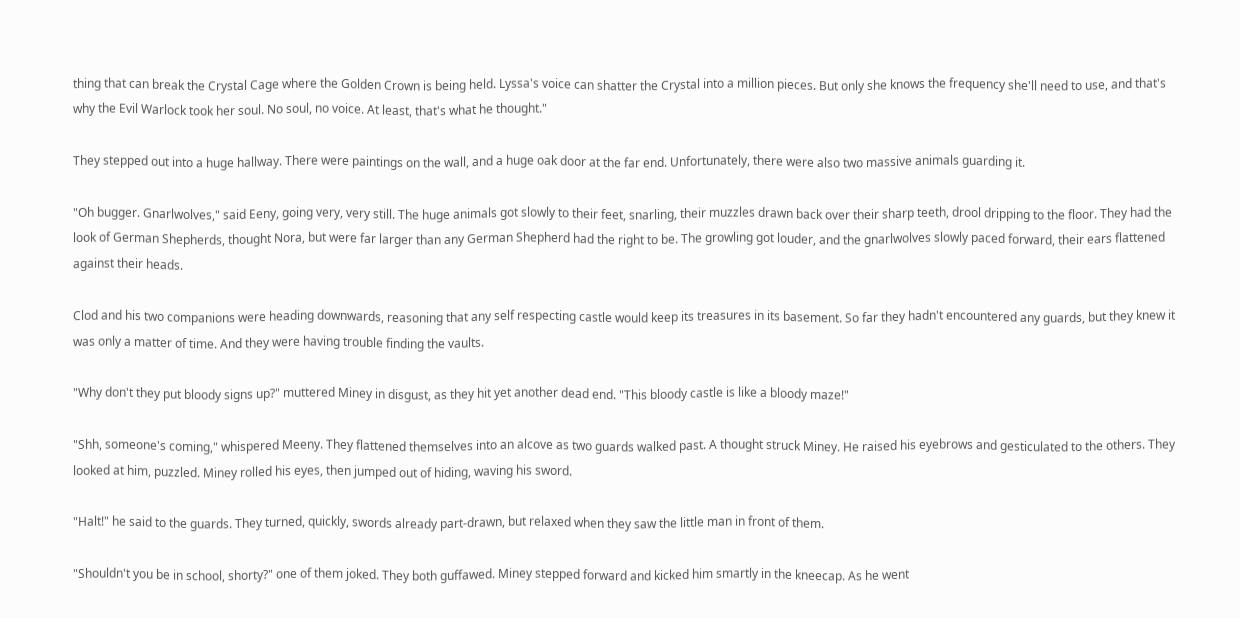thing that can break the Crystal Cage where the Golden Crown is being held. Lyssa's voice can shatter the Crystal into a million pieces. But only she knows the frequency she'll need to use, and that's why the Evil Warlock took her soul. No soul, no voice. At least, that's what he thought."

They stepped out into a huge hallway. There were paintings on the wall, and a huge oak door at the far end. Unfortunately, there were also two massive animals guarding it.

"Oh bugger. Gnarlwolves," said Eeny, going very, very still. The huge animals got slowly to their feet, snarling, their muzzles drawn back over their sharp teeth, drool dripping to the floor. They had the look of German Shepherds, thought Nora, but were far larger than any German Shepherd had the right to be. The growling got louder, and the gnarlwolves slowly paced forward, their ears flattened against their heads.

Clod and his two companions were heading downwards, reasoning that any self respecting castle would keep its treasures in its basement. So far they hadn't encountered any guards, but they knew it was only a matter of time. And they were having trouble finding the vaults.

"Why don't they put bloody signs up?" muttered Miney in disgust, as they hit yet another dead end. "This bloody castle is like a bloody maze!"

"Shh, someone's coming," whispered Meeny. They flattened themselves into an alcove as two guards walked past. A thought struck Miney. He raised his eyebrows and gesticulated to the others. They looked at him, puzzled. Miney rolled his eyes, then jumped out of hiding, waving his sword.

"Halt!" he said to the guards. They turned, quickly, swords already part-drawn, but relaxed when they saw the little man in front of them.

"Shouldn't you be in school, shorty?" one of them joked. They both guffawed. Miney stepped forward and kicked him smartly in the kneecap. As he went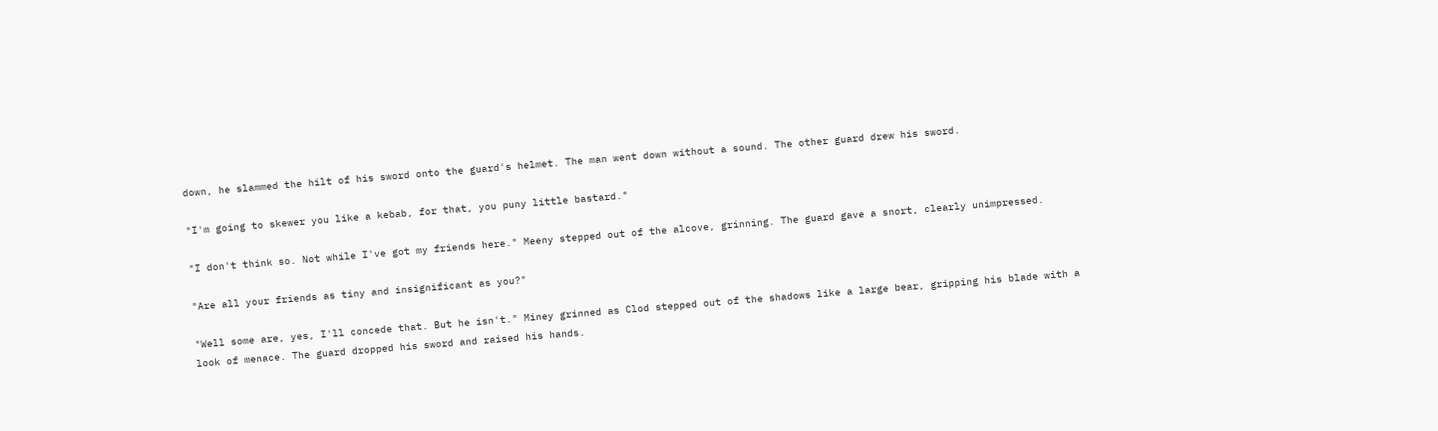down, he slammed the hilt of his sword onto the guard's helmet. The man went down without a sound. The other guard drew his sword.

"I'm going to skewer you like a kebab, for that, you puny little bastard."

"I don't think so. Not while I've got my friends here." Meeny stepped out of the alcove, grinning. The guard gave a snort, clearly unimpressed.

"Are all your friends as tiny and insignificant as you?"

"Well some are, yes, I'll concede that. But he isn't." Miney grinned as Clod stepped out of the shadows like a large bear, gripping his blade with a look of menace. The guard dropped his sword and raised his hands.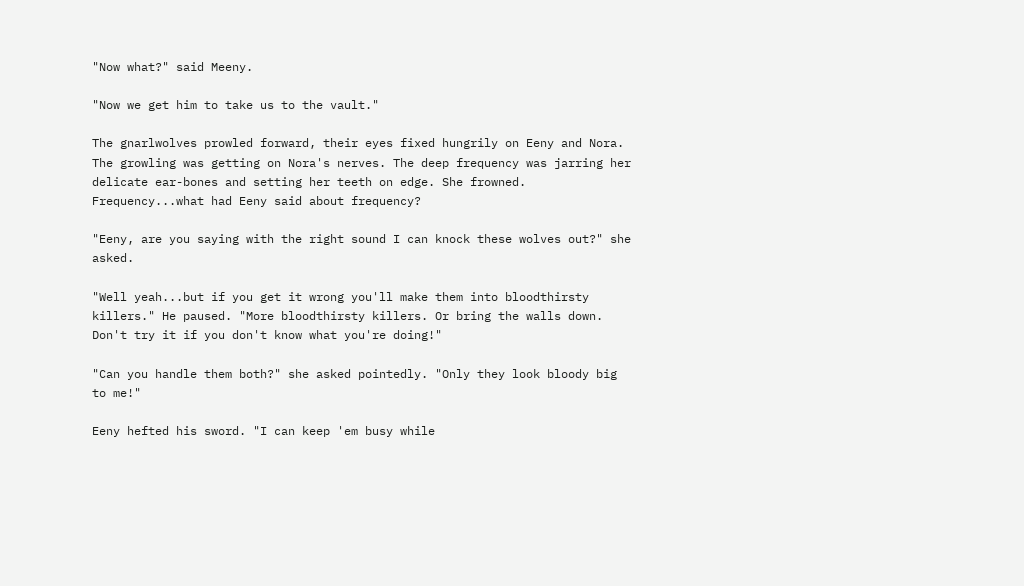"Now what?" said Meeny.

"Now we get him to take us to the vault."

The gnarlwolves prowled forward, their eyes fixed hungrily on Eeny and Nora. The growling was getting on Nora's nerves. The deep frequency was jarring her delicate ear-bones and setting her teeth on edge. She frowned. Frequency...what had Eeny said about frequency?

"Eeny, are you saying with the right sound I can knock these wolves out?" she asked.

"Well yeah...but if you get it wrong you'll make them into bloodthirsty killers." He paused. "More bloodthirsty killers. Or bring the walls down. Don't try it if you don't know what you're doing!"

"Can you handle them both?" she asked pointedly. "Only they look bloody big to me!"

Eeny hefted his sword. "I can keep 'em busy while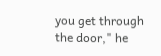you get through the door," he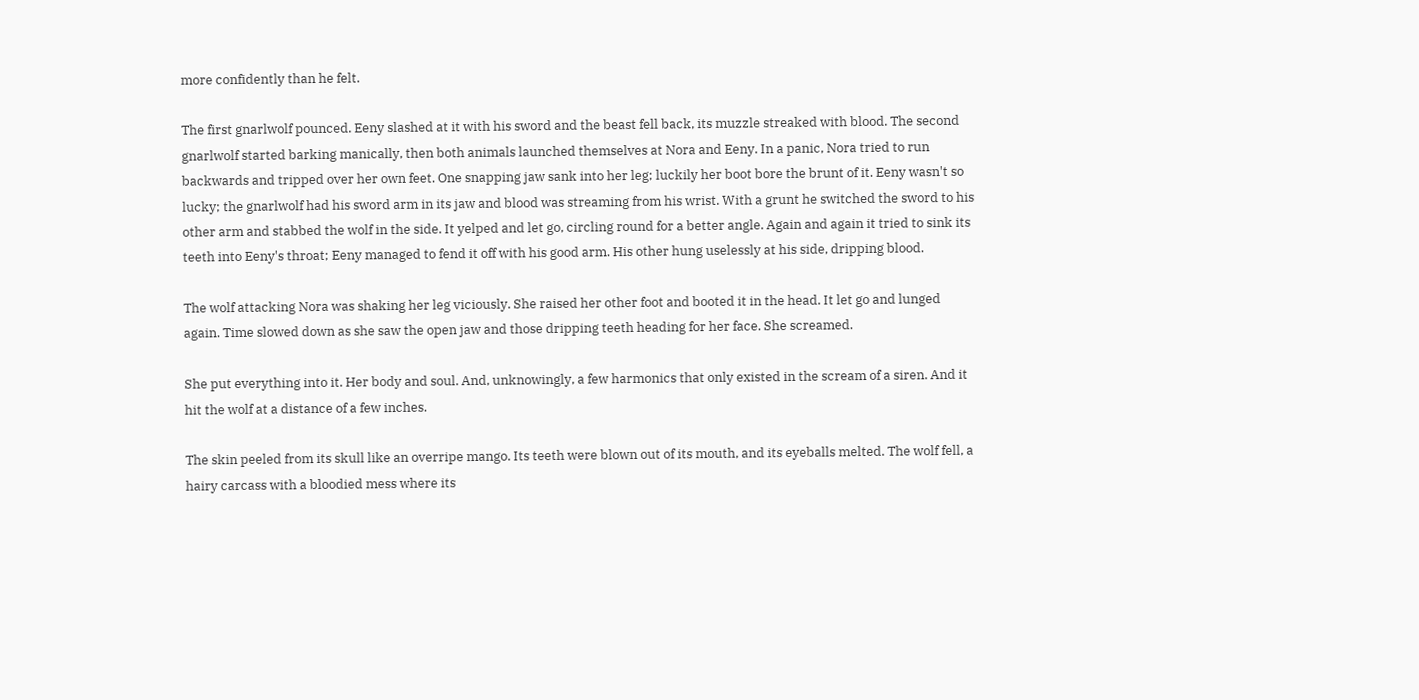more confidently than he felt.

The first gnarlwolf pounced. Eeny slashed at it with his sword and the beast fell back, its muzzle streaked with blood. The second gnarlwolf started barking manically, then both animals launched themselves at Nora and Eeny. In a panic, Nora tried to run backwards and tripped over her own feet. One snapping jaw sank into her leg; luckily her boot bore the brunt of it. Eeny wasn't so lucky; the gnarlwolf had his sword arm in its jaw and blood was streaming from his wrist. With a grunt he switched the sword to his other arm and stabbed the wolf in the side. It yelped and let go, circling round for a better angle. Again and again it tried to sink its teeth into Eeny's throat; Eeny managed to fend it off with his good arm. His other hung uselessly at his side, dripping blood.

The wolf attacking Nora was shaking her leg viciously. She raised her other foot and booted it in the head. It let go and lunged again. Time slowed down as she saw the open jaw and those dripping teeth heading for her face. She screamed.

She put everything into it. Her body and soul. And, unknowingly, a few harmonics that only existed in the scream of a siren. And it hit the wolf at a distance of a few inches.

The skin peeled from its skull like an overripe mango. Its teeth were blown out of its mouth, and its eyeballs melted. The wolf fell, a hairy carcass with a bloodied mess where its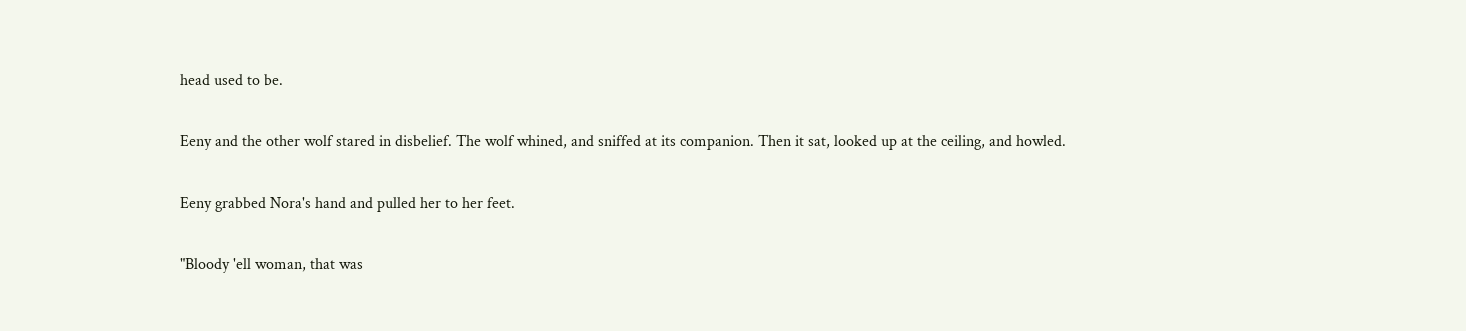head used to be.

Eeny and the other wolf stared in disbelief. The wolf whined, and sniffed at its companion. Then it sat, looked up at the ceiling, and howled.

Eeny grabbed Nora's hand and pulled her to her feet.

"Bloody 'ell woman, that was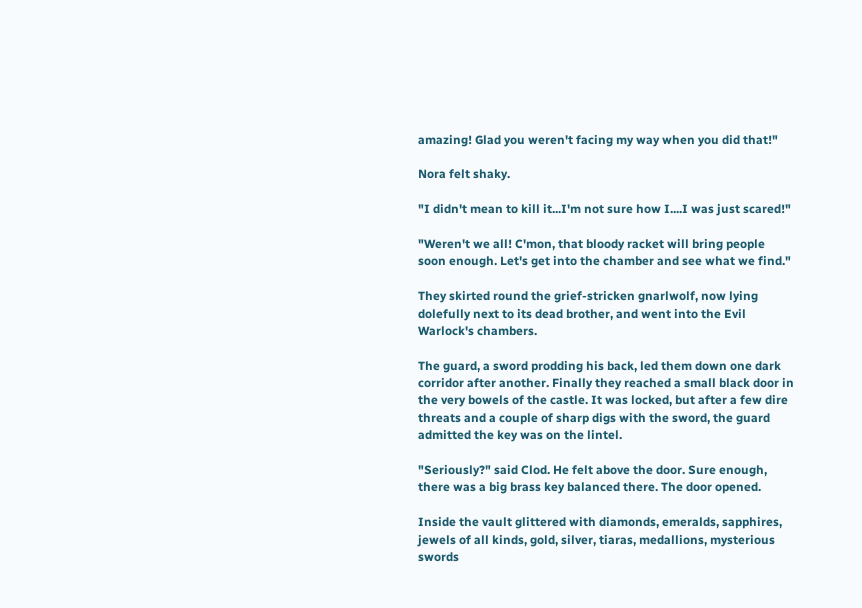amazing! Glad you weren't facing my way when you did that!"

Nora felt shaky.

"I didn't mean to kill it...I'm not sure how I....I was just scared!"

"Weren't we all! C'mon, that bloody racket will bring people soon enough. Let's get into the chamber and see what we find."

They skirted round the grief-stricken gnarlwolf, now lying dolefully next to its dead brother, and went into the Evil Warlock's chambers.

The guard, a sword prodding his back, led them down one dark corridor after another. Finally they reached a small black door in the very bowels of the castle. It was locked, but after a few dire threats and a couple of sharp digs with the sword, the guard admitted the key was on the lintel.

"Seriously?" said Clod. He felt above the door. Sure enough, there was a big brass key balanced there. The door opened.

Inside the vault glittered with diamonds, emeralds, sapphires, jewels of all kinds, gold, silver, tiaras, medallions, mysterious swords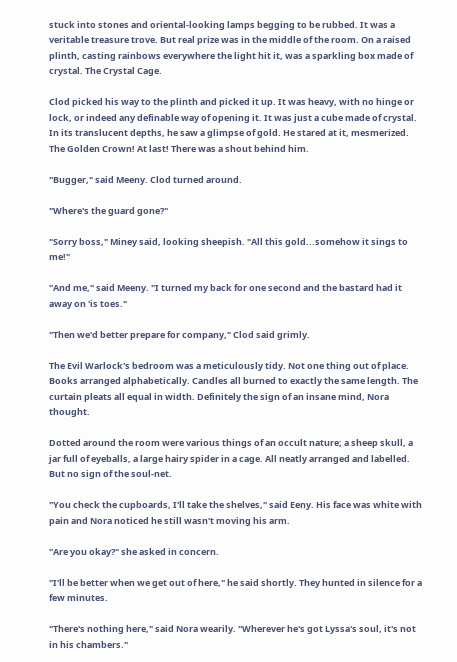stuck into stones and oriental-looking lamps begging to be rubbed. It was a veritable treasure trove. But real prize was in the middle of the room. On a raised plinth, casting rainbows everywhere the light hit it, was a sparkling box made of crystal. The Crystal Cage.

Clod picked his way to the plinth and picked it up. It was heavy, with no hinge or lock, or indeed any definable way of opening it. It was just a cube made of crystal. In its translucent depths, he saw a glimpse of gold. He stared at it, mesmerized. The Golden Crown! At last! There was a shout behind him.

"Bugger," said Meeny. Clod turned around.

"Where's the guard gone?"

"Sorry boss," Miney said, looking sheepish. "All this gold...somehow it sings to me!"

"And me," said Meeny. "I turned my back for one second and the bastard had it away on 'is toes."

"Then we'd better prepare for company," Clod said grimly.

The Evil Warlock's bedroom was a meticulously tidy. Not one thing out of place. Books arranged alphabetically. Candles all burned to exactly the same length. The curtain pleats all equal in width. Definitely the sign of an insane mind, Nora thought.

Dotted around the room were various things of an occult nature; a sheep skull, a jar full of eyeballs, a large hairy spider in a cage. All neatly arranged and labelled. But no sign of the soul-net.

"You check the cupboards, I'll take the shelves," said Eeny. His face was white with pain and Nora noticed he still wasn't moving his arm.

"Are you okay?" she asked in concern.

"I'll be better when we get out of here," he said shortly. They hunted in silence for a few minutes.

"There's nothing here," said Nora wearily. "Wherever he's got Lyssa's soul, it's not in his chambers."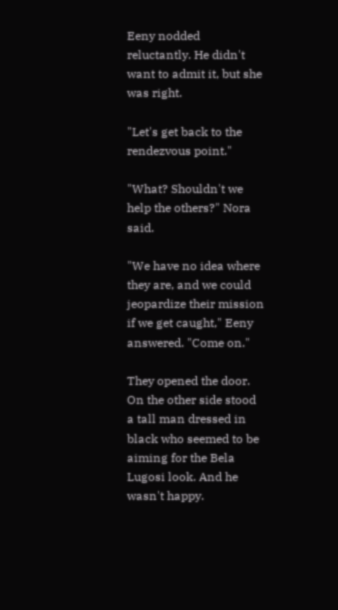Eeny nodded reluctantly. He didn't want to admit it, but she was right.

"Let's get back to the rendezvous point."

"What? Shouldn't we help the others?" Nora said.

"We have no idea where they are, and we could jeopardize their mission if we get caught," Eeny answered. "Come on."

They opened the door. On the other side stood a tall man dressed in black who seemed to be aiming for the Bela Lugosi look. And he wasn't happy.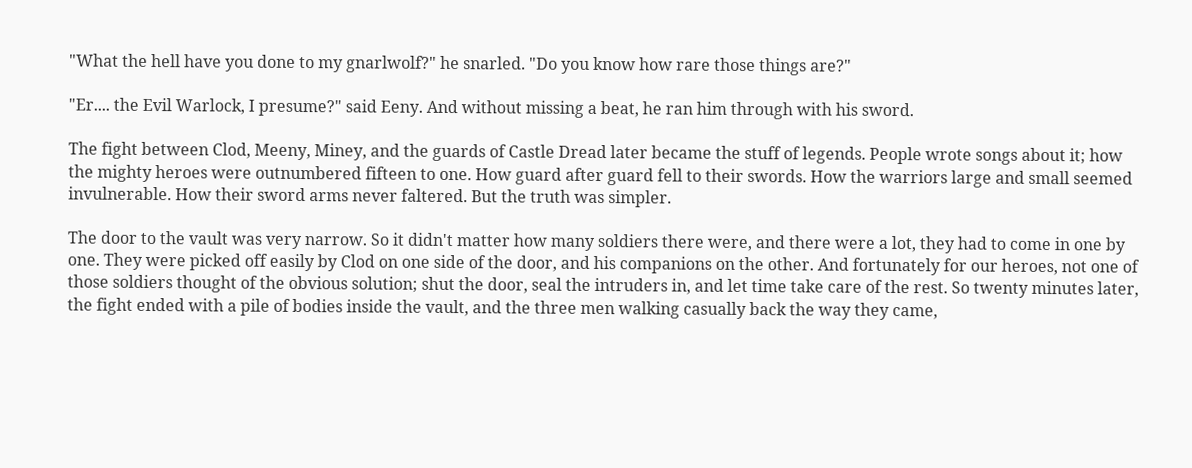"What the hell have you done to my gnarlwolf?" he snarled. "Do you know how rare those things are?"

"Er.... the Evil Warlock, I presume?" said Eeny. And without missing a beat, he ran him through with his sword.

The fight between Clod, Meeny, Miney, and the guards of Castle Dread later became the stuff of legends. People wrote songs about it; how the mighty heroes were outnumbered fifteen to one. How guard after guard fell to their swords. How the warriors large and small seemed invulnerable. How their sword arms never faltered. But the truth was simpler.

The door to the vault was very narrow. So it didn't matter how many soldiers there were, and there were a lot, they had to come in one by one. They were picked off easily by Clod on one side of the door, and his companions on the other. And fortunately for our heroes, not one of those soldiers thought of the obvious solution; shut the door, seal the intruders in, and let time take care of the rest. So twenty minutes later, the fight ended with a pile of bodies inside the vault, and the three men walking casually back the way they came,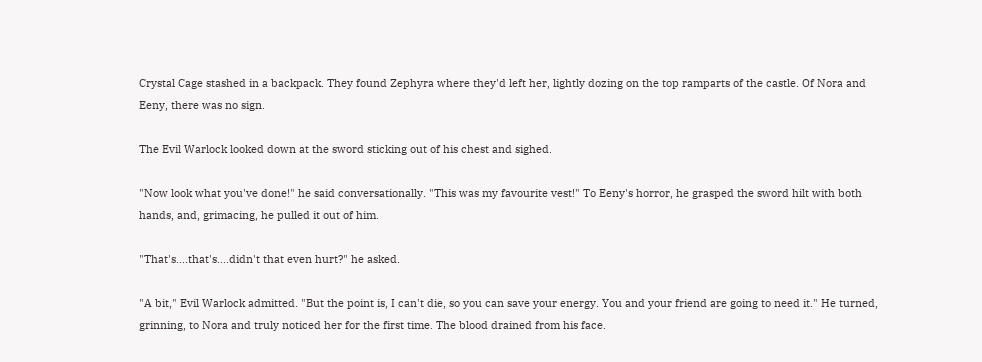Crystal Cage stashed in a backpack. They found Zephyra where they'd left her, lightly dozing on the top ramparts of the castle. Of Nora and Eeny, there was no sign.

The Evil Warlock looked down at the sword sticking out of his chest and sighed.

"Now look what you've done!" he said conversationally. "This was my favourite vest!" To Eeny's horror, he grasped the sword hilt with both hands, and, grimacing, he pulled it out of him.

"That's....that's....didn't that even hurt?" he asked.

"A bit," Evil Warlock admitted. "But the point is, I can't die, so you can save your energy. You and your friend are going to need it." He turned, grinning, to Nora and truly noticed her for the first time. The blood drained from his face.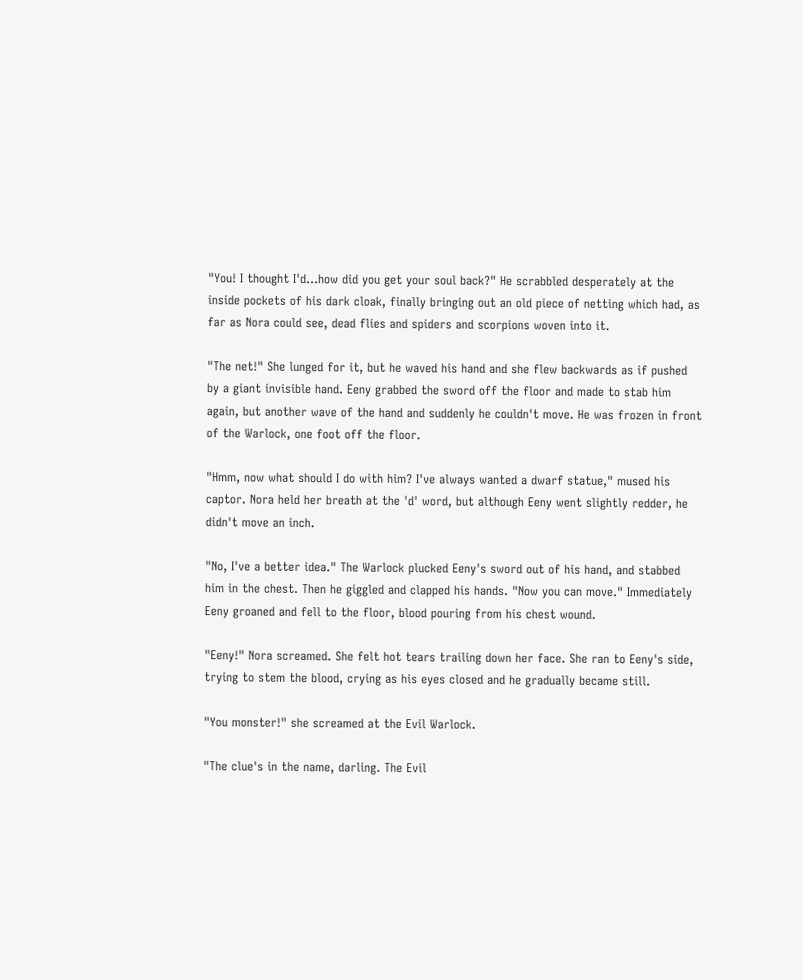"You! I thought I'd...how did you get your soul back?" He scrabbled desperately at the inside pockets of his dark cloak, finally bringing out an old piece of netting which had, as far as Nora could see, dead flies and spiders and scorpions woven into it.

"The net!" She lunged for it, but he waved his hand and she flew backwards as if pushed by a giant invisible hand. Eeny grabbed the sword off the floor and made to stab him again, but another wave of the hand and suddenly he couldn't move. He was frozen in front of the Warlock, one foot off the floor.

"Hmm, now what should I do with him? I've always wanted a dwarf statue," mused his captor. Nora held her breath at the 'd' word, but although Eeny went slightly redder, he didn't move an inch.

"No, I've a better idea." The Warlock plucked Eeny's sword out of his hand, and stabbed him in the chest. Then he giggled and clapped his hands. "Now you can move." Immediately Eeny groaned and fell to the floor, blood pouring from his chest wound.

"Eeny!" Nora screamed. She felt hot tears trailing down her face. She ran to Eeny's side, trying to stem the blood, crying as his eyes closed and he gradually became still.

"You monster!" she screamed at the Evil Warlock.

"The clue's in the name, darling. The Evil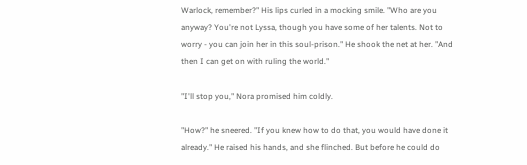Warlock, remember?" His lips curled in a mocking smile. "Who are you anyway? You're not Lyssa, though you have some of her talents. Not to worry - you can join her in this soul-prison." He shook the net at her. "And then I can get on with ruling the world."

"I'll stop you," Nora promised him coldly.

"How?" he sneered. "If you knew how to do that, you would have done it already." He raised his hands, and she flinched. But before he could do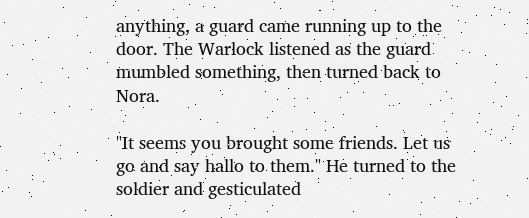anything, a guard came running up to the door. The Warlock listened as the guard mumbled something, then turned back to Nora.

"It seems you brought some friends. Let us go and say hallo to them." He turned to the soldier and gesticulated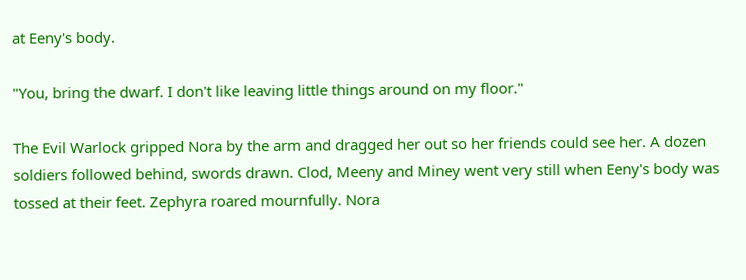at Eeny's body.

"You, bring the dwarf. I don't like leaving little things around on my floor."

The Evil Warlock gripped Nora by the arm and dragged her out so her friends could see her. A dozen soldiers followed behind, swords drawn. Clod, Meeny and Miney went very still when Eeny's body was tossed at their feet. Zephyra roared mournfully. Nora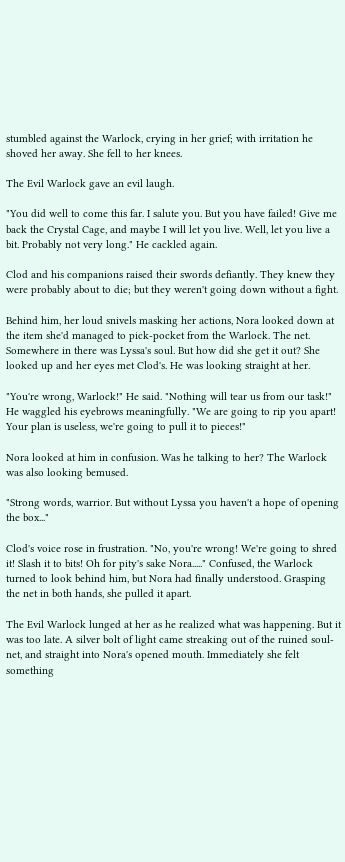stumbled against the Warlock, crying in her grief; with irritation he shoved her away. She fell to her knees.

The Evil Warlock gave an evil laugh.

"You did well to come this far. I salute you. But you have failed! Give me back the Crystal Cage, and maybe I will let you live. Well, let you live a bit. Probably not very long." He cackled again.

Clod and his companions raised their swords defiantly. They knew they were probably about to die; but they weren't going down without a fight.

Behind him, her loud snivels masking her actions, Nora looked down at the item she'd managed to pick-pocket from the Warlock. The net. Somewhere in there was Lyssa's soul. But how did she get it out? She looked up and her eyes met Clod's. He was looking straight at her.

"You're wrong, Warlock!" He said. "Nothing will tear us from our task!" He waggled his eyebrows meaningfully. "We are going to rip you apart! Your plan is useless, we're going to pull it to pieces!"

Nora looked at him in confusion. Was he talking to her? The Warlock was also looking bemused.

"Strong words, warrior. But without Lyssa you haven't a hope of opening the box..."

Clod's voice rose in frustration. "No, you're wrong! We're going to shred it! Slash it to bits! Oh for pity's sake Nora....." Confused, the Warlock turned to look behind him, but Nora had finally understood. Grasping the net in both hands, she pulled it apart.

The Evil Warlock lunged at her as he realized what was happening. But it was too late. A silver bolt of light came streaking out of the ruined soul-net, and straight into Nora's opened mouth. Immediately she felt something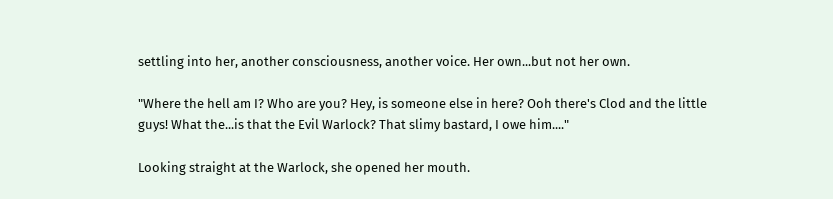settling into her, another consciousness, another voice. Her own...but not her own.

"Where the hell am I? Who are you? Hey, is someone else in here? Ooh there's Clod and the little guys! What the...is that the Evil Warlock? That slimy bastard, I owe him...."

Looking straight at the Warlock, she opened her mouth.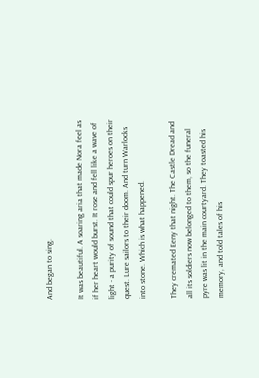And began to sing.

It was beautiful. A soaring aria that made Nora feel as if her heart would burst. It rose and fell like a wave of light - a purity of sound that could spur heroes on their quest. Lure sailors to their doom. And turn Warlocks into stone. Which is what happened.

They cremated Eeny that night. The Castle Dread and all its soldiers now belonged to them, so the funeral pyre was lit in the main courtyard. They toasted his memory, and told tales of his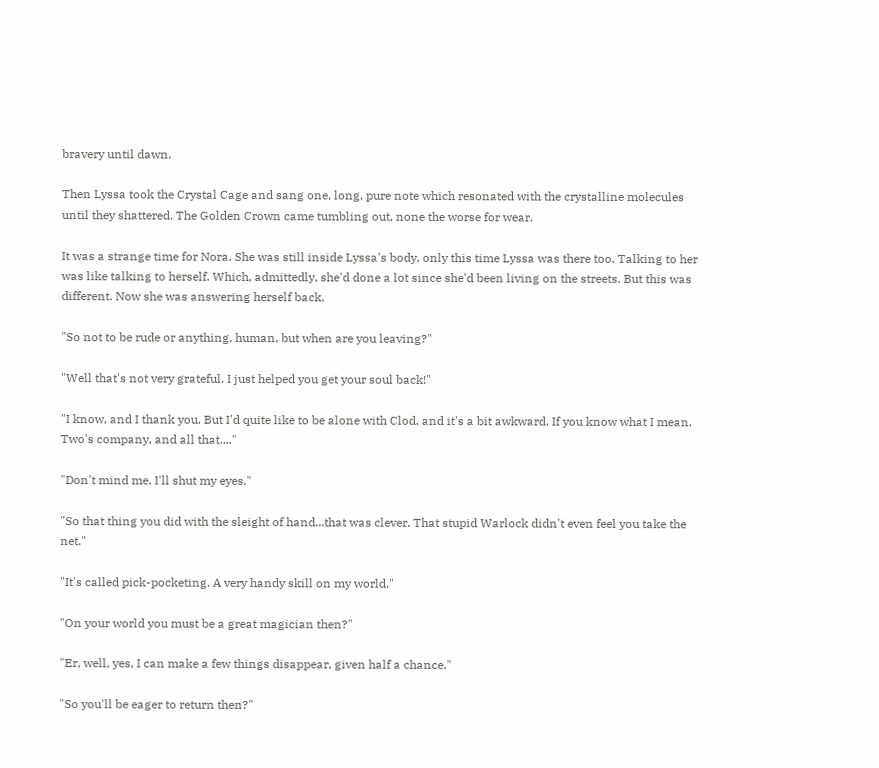bravery until dawn.

Then Lyssa took the Crystal Cage and sang one, long, pure note which resonated with the crystalline molecules until they shattered. The Golden Crown came tumbling out, none the worse for wear.

It was a strange time for Nora. She was still inside Lyssa's body, only this time Lyssa was there too. Talking to her was like talking to herself. Which, admittedly, she'd done a lot since she'd been living on the streets. But this was different. Now she was answering herself back.

"So not to be rude or anything, human, but when are you leaving?"

"Well that's not very grateful. I just helped you get your soul back!"

"I know, and I thank you. But I'd quite like to be alone with Clod, and it's a bit awkward. If you know what I mean. Two's company, and all that...."

"Don't mind me. I'll shut my eyes."

"So that thing you did with the sleight of hand...that was clever. That stupid Warlock didn't even feel you take the net."

"It's called pick-pocketing. A very handy skill on my world."

"On your world you must be a great magician then?"

"Er, well, yes, I can make a few things disappear, given half a chance."

"So you'll be eager to return then?"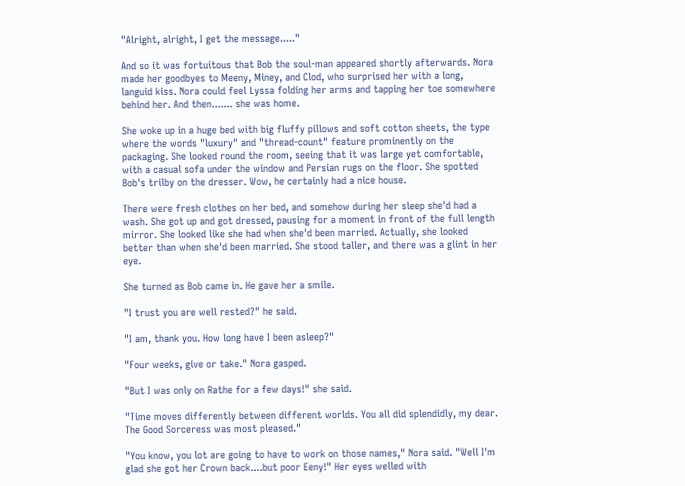"Alright, alright, I get the message....."

And so it was fortuitous that Bob the soul-man appeared shortly afterwards. Nora made her goodbyes to Meeny, Miney, and Clod, who surprised her with a long, languid kiss. Nora could feel Lyssa folding her arms and tapping her toe somewhere behind her. And then....... she was home.

She woke up in a huge bed with big fluffy pillows and soft cotton sheets, the type where the words "luxury" and "thread-count" feature prominently on the packaging. She looked round the room, seeing that it was large yet comfortable, with a casual sofa under the window and Persian rugs on the floor. She spotted Bob's trilby on the dresser. Wow, he certainly had a nice house.

There were fresh clothes on her bed, and somehow during her sleep she'd had a wash. She got up and got dressed, pausing for a moment in front of the full length mirror. She looked like she had when she'd been married. Actually, she looked better than when she'd been married. She stood taller, and there was a glint in her eye.

She turned as Bob came in. He gave her a smile.

"I trust you are well rested?" he said.

"I am, thank you. How long have I been asleep?"

"Four weeks, give or take." Nora gasped.

"But I was only on Rathe for a few days!" she said.

"Time moves differently between different worlds. You all did splendidly, my dear. The Good Sorceress was most pleased."

"You know, you lot are going to have to work on those names," Nora said. "Well I'm glad she got her Crown back....but poor Eeny!" Her eyes welled with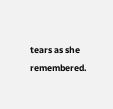tears as she remembered.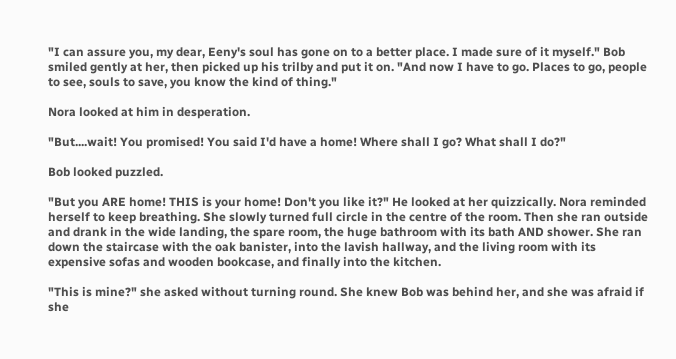"I can assure you, my dear, Eeny's soul has gone on to a better place. I made sure of it myself." Bob smiled gently at her, then picked up his trilby and put it on. "And now I have to go. Places to go, people to see, souls to save, you know the kind of thing."

Nora looked at him in desperation.

"But....wait! You promised! You said I'd have a home! Where shall I go? What shall I do?"

Bob looked puzzled.

"But you ARE home! THIS is your home! Don't you like it?" He looked at her quizzically. Nora reminded herself to keep breathing. She slowly turned full circle in the centre of the room. Then she ran outside and drank in the wide landing, the spare room, the huge bathroom with its bath AND shower. She ran down the staircase with the oak banister, into the lavish hallway, and the living room with its expensive sofas and wooden bookcase, and finally into the kitchen.

"This is mine?" she asked without turning round. She knew Bob was behind her, and she was afraid if she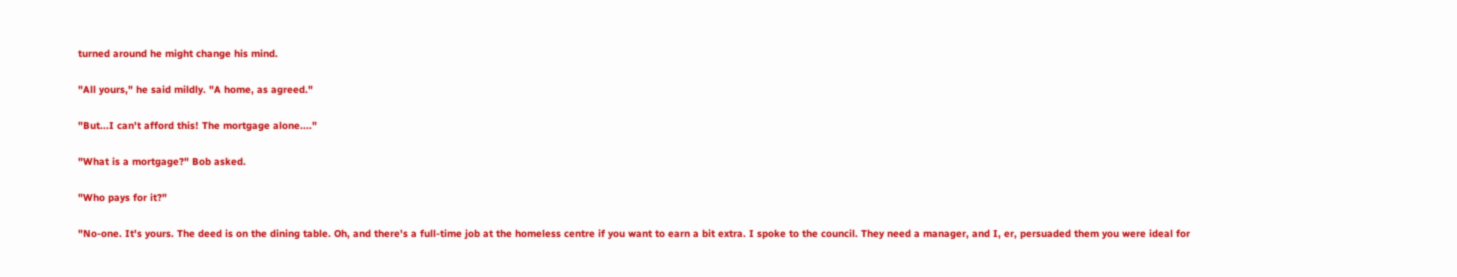turned around he might change his mind.

"All yours," he said mildly. "A home, as agreed."

"But...I can't afford this! The mortgage alone...."

"What is a mortgage?" Bob asked.

"Who pays for it?"

"No-one. It's yours. The deed is on the dining table. Oh, and there's a full-time job at the homeless centre if you want to earn a bit extra. I spoke to the council. They need a manager, and I, er, persuaded them you were ideal for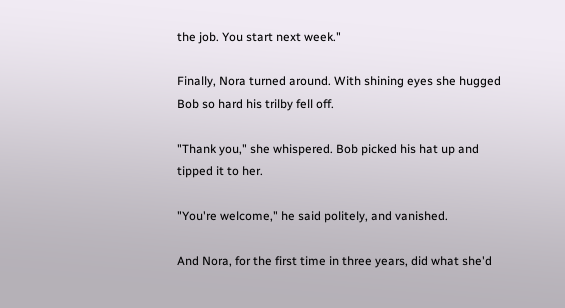the job. You start next week."

Finally, Nora turned around. With shining eyes she hugged Bob so hard his trilby fell off.

"Thank you," she whispered. Bob picked his hat up and tipped it to her.

"You're welcome," he said politely, and vanished.

And Nora, for the first time in three years, did what she'd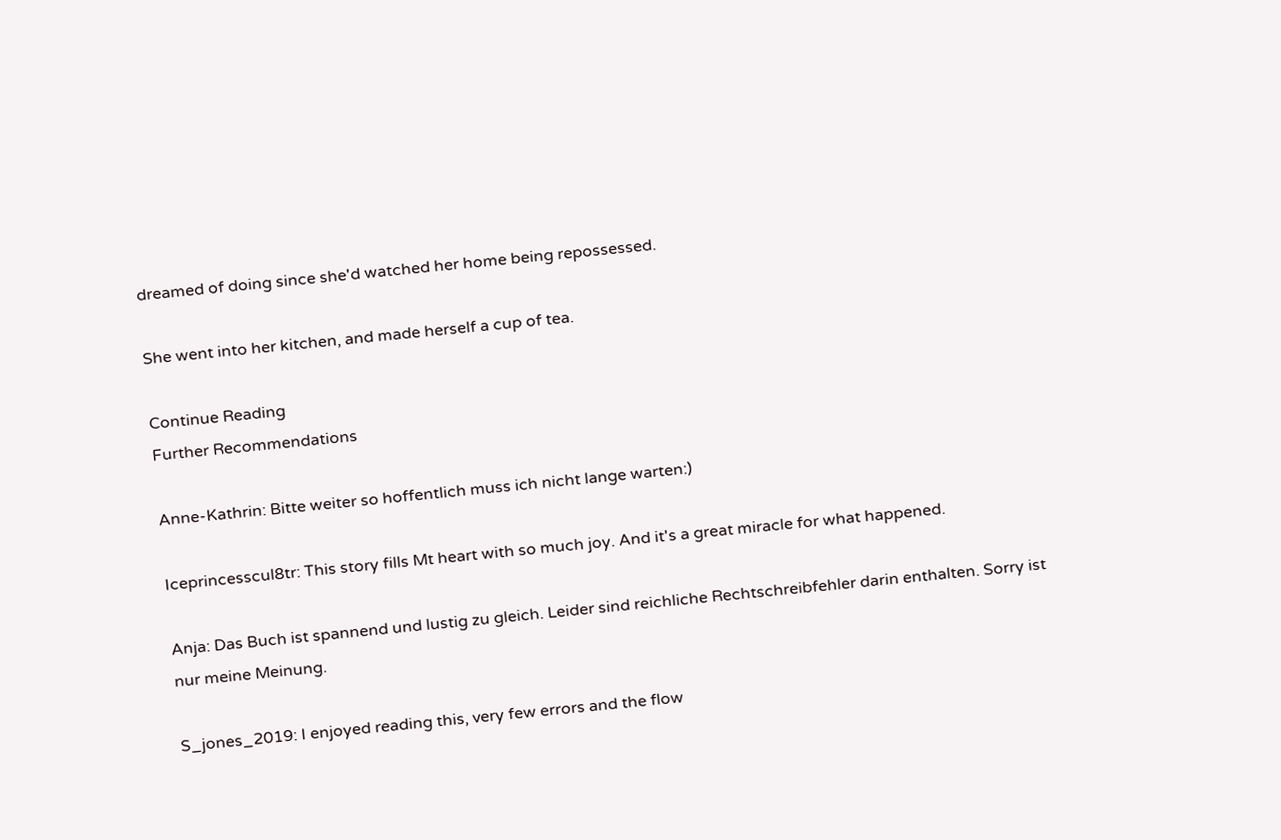dreamed of doing since she'd watched her home being repossessed.

She went into her kitchen, and made herself a cup of tea.

Continue Reading
Further Recommendations

Anne-Kathrin: Bitte weiter so hoffentlich muss ich nicht lange warten:)

Iceprincesscul8tr: This story fills Mt heart with so much joy. And it's a great miracle for what happened.

Anja: Das Buch ist spannend und lustig zu gleich. Leider sind reichliche Rechtschreibfehler darin enthalten. Sorry ist nur meine Meinung.

S_jones_2019: I enjoyed reading this, very few errors and the flow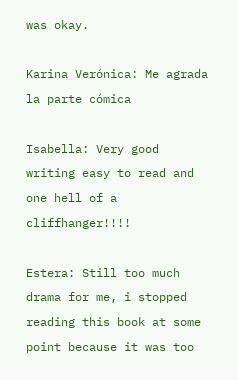was okay.

Karina Verónica: Me agrada la parte cómica

Isabella: Very good writing easy to read and one hell of a cliffhanger!!!!

Estera: Still too much drama for me, i stopped reading this book at some point because it was too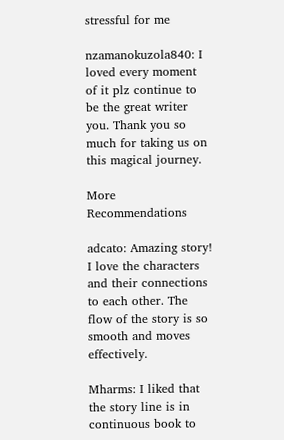stressful for me

nzamanokuzola840: I loved every moment of it plz continue to be the great writer you. Thank you so much for taking us on this magical journey.

More Recommendations

adcato: Amazing story! I love the characters and their connections to each other. The flow of the story is so smooth and moves effectively.

Mharms: I liked that the story line is in continuous book to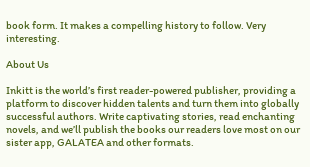book form. It makes a compelling history to follow. Very interesting.

About Us

Inkitt is the world’s first reader-powered publisher, providing a platform to discover hidden talents and turn them into globally successful authors. Write captivating stories, read enchanting novels, and we’ll publish the books our readers love most on our sister app, GALATEA and other formats.